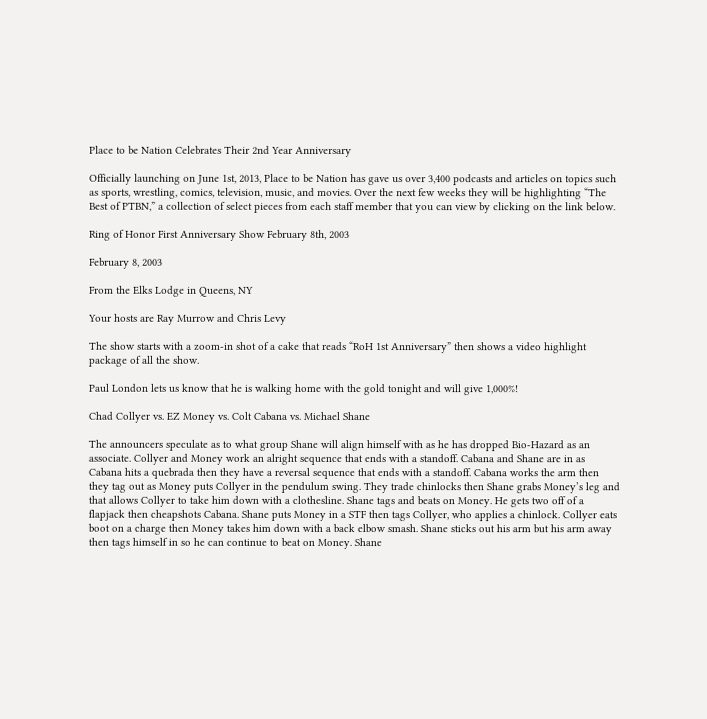Place to be Nation Celebrates Their 2nd Year Anniversary

Officially launching on June 1st, 2013, Place to be Nation has gave us over 3,400 podcasts and articles on topics such as sports, wrestling, comics, television, music, and movies. Over the next few weeks they will be highlighting “The Best of PTBN,” a collection of select pieces from each staff member that you can view by clicking on the link below.

Ring of Honor First Anniversary Show February 8th, 2003

February 8, 2003

From the Elks Lodge in Queens, NY

Your hosts are Ray Murrow and Chris Levy

The show starts with a zoom-in shot of a cake that reads “RoH 1st Anniversary” then shows a video highlight package of all the show.

Paul London lets us know that he is walking home with the gold tonight and will give 1,000%!

Chad Collyer vs. EZ Money vs. Colt Cabana vs. Michael Shane

The announcers speculate as to what group Shane will align himself with as he has dropped Bio-Hazard as an associate. Collyer and Money work an alright sequence that ends with a standoff. Cabana and Shane are in as Cabana hits a quebrada then they have a reversal sequence that ends with a standoff. Cabana works the arm then they tag out as Money puts Collyer in the pendulum swing. They trade chinlocks then Shane grabs Money’s leg and that allows Collyer to take him down with a clothesline. Shane tags and beats on Money. He gets two off of a flapjack then cheapshots Cabana. Shane puts Money in a STF then tags Collyer, who applies a chinlock. Collyer eats boot on a charge then Money takes him down with a back elbow smash. Shane sticks out his arm but his arm away then tags himself in so he can continue to beat on Money. Shane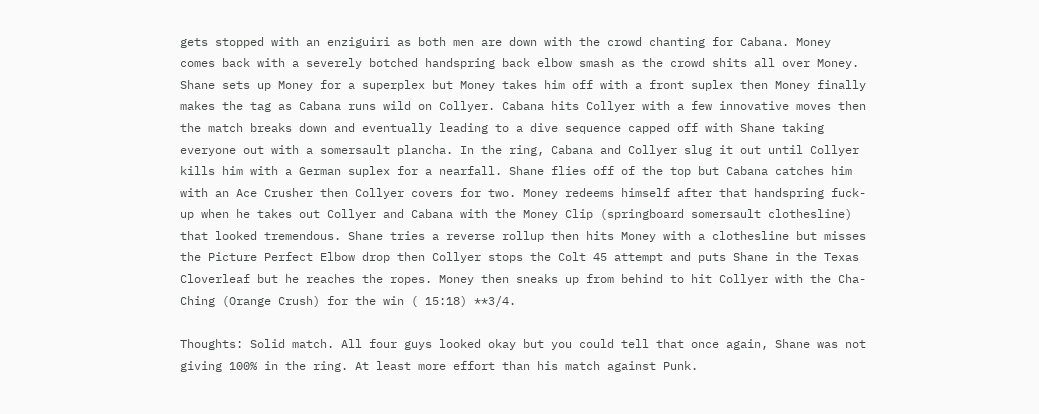gets stopped with an enziguiri as both men are down with the crowd chanting for Cabana. Money comes back with a severely botched handspring back elbow smash as the crowd shits all over Money. Shane sets up Money for a superplex but Money takes him off with a front suplex then Money finally makes the tag as Cabana runs wild on Collyer. Cabana hits Collyer with a few innovative moves then the match breaks down and eventually leading to a dive sequence capped off with Shane taking everyone out with a somersault plancha. In the ring, Cabana and Collyer slug it out until Collyer kills him with a German suplex for a nearfall. Shane flies off of the top but Cabana catches him with an Ace Crusher then Collyer covers for two. Money redeems himself after that handspring fuck-up when he takes out Collyer and Cabana with the Money Clip (springboard somersault clothesline) that looked tremendous. Shane tries a reverse rollup then hits Money with a clothesline but misses the Picture Perfect Elbow drop then Collyer stops the Colt 45 attempt and puts Shane in the Texas Cloverleaf but he reaches the ropes. Money then sneaks up from behind to hit Collyer with the Cha-Ching (Orange Crush) for the win ( 15:18) **3/4.

Thoughts: Solid match. All four guys looked okay but you could tell that once again, Shane was not giving 100% in the ring. At least more effort than his match against Punk.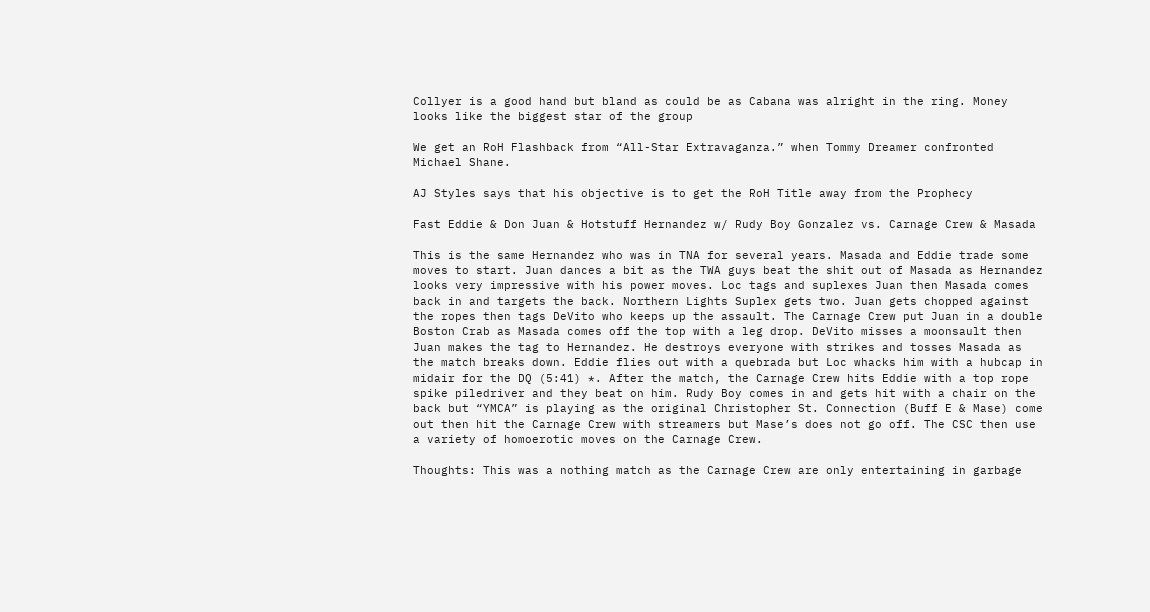Collyer is a good hand but bland as could be as Cabana was alright in the ring. Money looks like the biggest star of the group

We get an RoH Flashback from “All-Star Extravaganza.” when Tommy Dreamer confronted Michael Shane.

AJ Styles says that his objective is to get the RoH Title away from the Prophecy

Fast Eddie & Don Juan & Hotstuff Hernandez w/ Rudy Boy Gonzalez vs. Carnage Crew & Masada

This is the same Hernandez who was in TNA for several years. Masada and Eddie trade some moves to start. Juan dances a bit as the TWA guys beat the shit out of Masada as Hernandez looks very impressive with his power moves. Loc tags and suplexes Juan then Masada comes back in and targets the back. Northern Lights Suplex gets two. Juan gets chopped against the ropes then tags DeVito who keeps up the assault. The Carnage Crew put Juan in a double Boston Crab as Masada comes off the top with a leg drop. DeVito misses a moonsault then Juan makes the tag to Hernandez. He destroys everyone with strikes and tosses Masada as the match breaks down. Eddie flies out with a quebrada but Loc whacks him with a hubcap in midair for the DQ (5:41) *. After the match, the Carnage Crew hits Eddie with a top rope spike piledriver and they beat on him. Rudy Boy comes in and gets hit with a chair on the back but “YMCA” is playing as the original Christopher St. Connection (Buff E & Mase) come out then hit the Carnage Crew with streamers but Mase’s does not go off. The CSC then use a variety of homoerotic moves on the Carnage Crew.

Thoughts: This was a nothing match as the Carnage Crew are only entertaining in garbage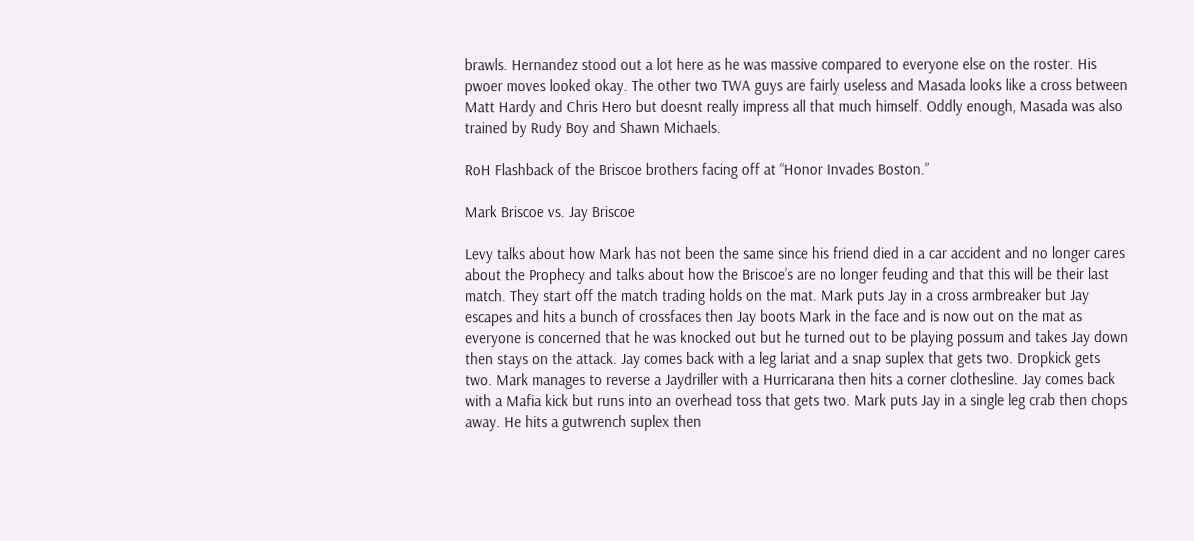brawls. Hernandez stood out a lot here as he was massive compared to everyone else on the roster. His pwoer moves looked okay. The other two TWA guys are fairly useless and Masada looks like a cross between Matt Hardy and Chris Hero but doesnt really impress all that much himself. Oddly enough, Masada was also trained by Rudy Boy and Shawn Michaels.

RoH Flashback of the Briscoe brothers facing off at “Honor Invades Boston.”

Mark Briscoe vs. Jay Briscoe

Levy talks about how Mark has not been the same since his friend died in a car accident and no longer cares about the Prophecy and talks about how the Briscoe’s are no longer feuding and that this will be their last match. They start off the match trading holds on the mat. Mark puts Jay in a cross armbreaker but Jay escapes and hits a bunch of crossfaces then Jay boots Mark in the face and is now out on the mat as everyone is concerned that he was knocked out but he turned out to be playing possum and takes Jay down then stays on the attack. Jay comes back with a leg lariat and a snap suplex that gets two. Dropkick gets two. Mark manages to reverse a Jaydriller with a Hurricarana then hits a corner clothesline. Jay comes back with a Mafia kick but runs into an overhead toss that gets two. Mark puts Jay in a single leg crab then chops away. He hits a gutwrench suplex then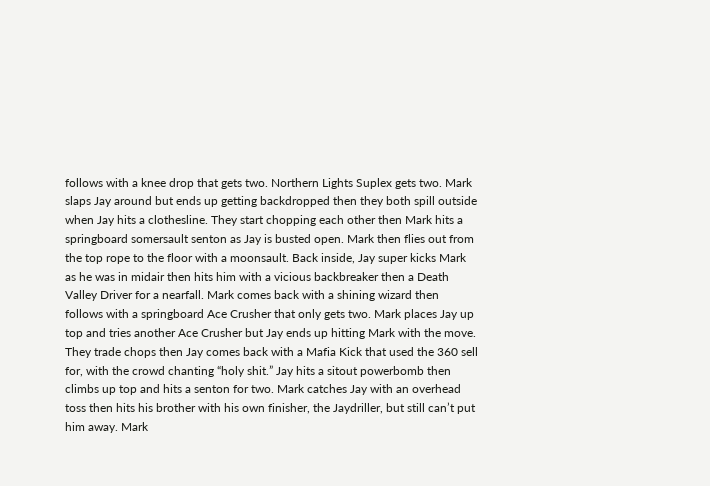follows with a knee drop that gets two. Northern Lights Suplex gets two. Mark slaps Jay around but ends up getting backdropped then they both spill outside when Jay hits a clothesline. They start chopping each other then Mark hits a springboard somersault senton as Jay is busted open. Mark then flies out from the top rope to the floor with a moonsault. Back inside, Jay super kicks Mark as he was in midair then hits him with a vicious backbreaker then a Death Valley Driver for a nearfall. Mark comes back with a shining wizard then follows with a springboard Ace Crusher that only gets two. Mark places Jay up top and tries another Ace Crusher but Jay ends up hitting Mark with the move. They trade chops then Jay comes back with a Mafia Kick that used the 360 sell for, with the crowd chanting “holy shit.” Jay hits a sitout powerbomb then climbs up top and hits a senton for two. Mark catches Jay with an overhead toss then hits his brother with his own finisher, the Jaydriller, but still can’t put him away. Mark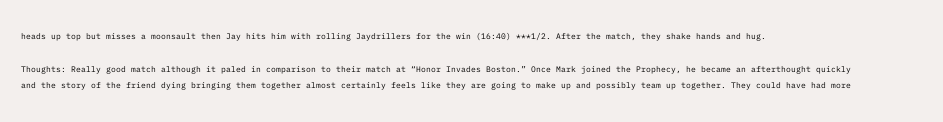heads up top but misses a moonsault then Jay hits him with rolling Jaydrillers for the win (16:40) ***1/2. After the match, they shake hands and hug.

Thoughts: Really good match although it paled in comparison to their match at “Honor Invades Boston.” Once Mark joined the Prophecy, he became an afterthought quickly and the story of the friend dying bringing them together almost certainly feels like they are going to make up and possibly team up together. They could have had more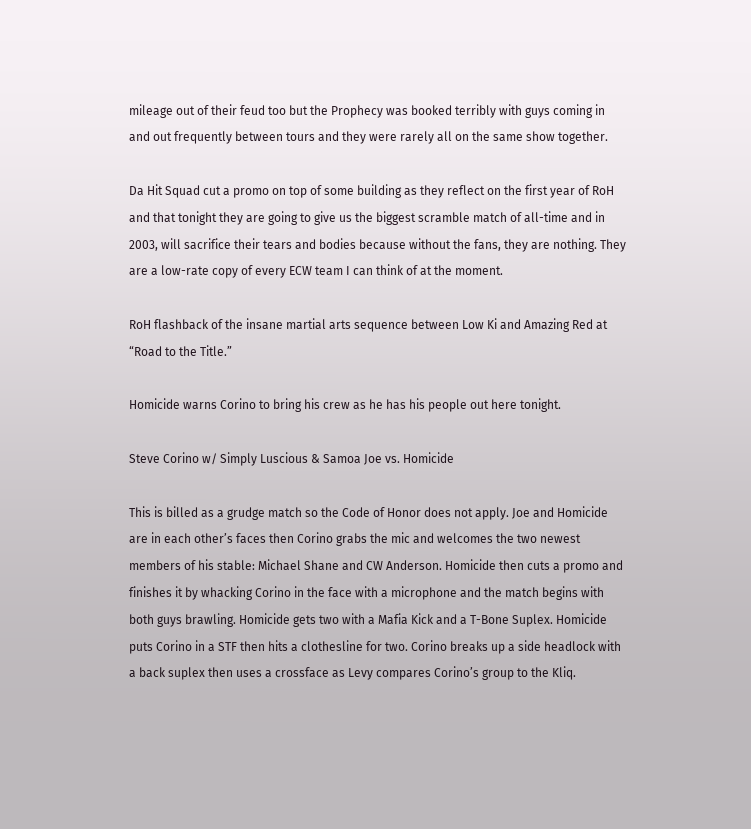mileage out of their feud too but the Prophecy was booked terribly with guys coming in and out frequently between tours and they were rarely all on the same show together.

Da Hit Squad cut a promo on top of some building as they reflect on the first year of RoH and that tonight they are going to give us the biggest scramble match of all-time and in 2003, will sacrifice their tears and bodies because without the fans, they are nothing. They are a low-rate copy of every ECW team I can think of at the moment.

RoH flashback of the insane martial arts sequence between Low Ki and Amazing Red at “Road to the Title.”

Homicide warns Corino to bring his crew as he has his people out here tonight.

Steve Corino w/ Simply Luscious & Samoa Joe vs. Homicide

This is billed as a grudge match so the Code of Honor does not apply. Joe and Homicide are in each other’s faces then Corino grabs the mic and welcomes the two newest members of his stable: Michael Shane and CW Anderson. Homicide then cuts a promo and finishes it by whacking Corino in the face with a microphone and the match begins with both guys brawling. Homicide gets two with a Mafia Kick and a T-Bone Suplex. Homicide puts Corino in a STF then hits a clothesline for two. Corino breaks up a side headlock with a back suplex then uses a crossface as Levy compares Corino’s group to the Kliq.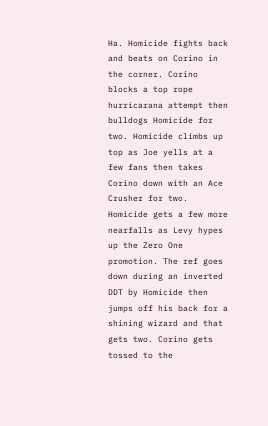Ha. Homicide fights back and beats on Corino in the corner. Corino blocks a top rope hurricarana attempt then bulldogs Homicide for two. Homicide climbs up top as Joe yells at a few fans then takes Corino down with an Ace Crusher for two. Homicide gets a few more nearfalls as Levy hypes up the Zero One promotion. The ref goes down during an inverted DDT by Homicide then jumps off his back for a shining wizard and that gets two. Corino gets tossed to the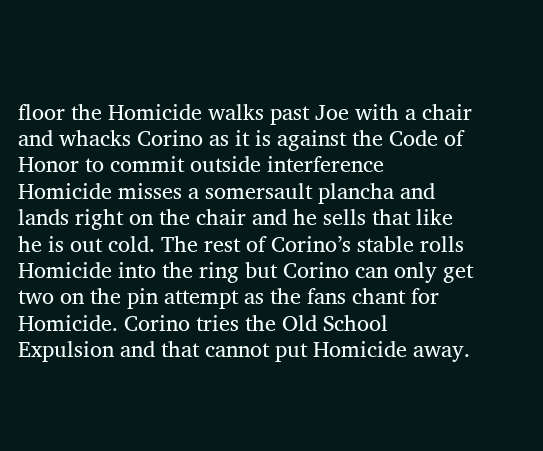floor the Homicide walks past Joe with a chair and whacks Corino as it is against the Code of Honor to commit outside interference Homicide misses a somersault plancha and lands right on the chair and he sells that like he is out cold. The rest of Corino’s stable rolls Homicide into the ring but Corino can only get two on the pin attempt as the fans chant for Homicide. Corino tries the Old School Expulsion and that cannot put Homicide away.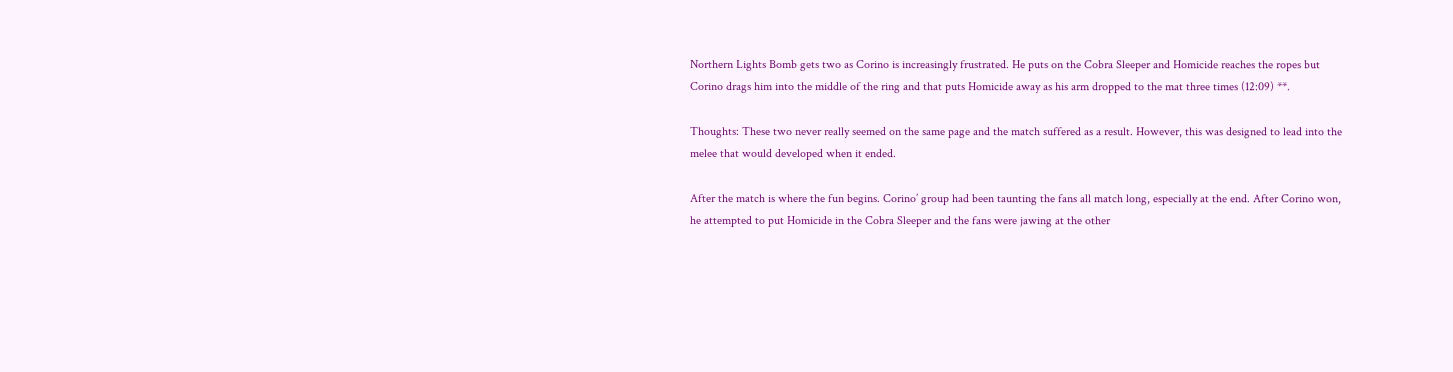Northern Lights Bomb gets two as Corino is increasingly frustrated. He puts on the Cobra Sleeper and Homicide reaches the ropes but Corino drags him into the middle of the ring and that puts Homicide away as his arm dropped to the mat three times (12:09) **.

Thoughts: These two never really seemed on the same page and the match suffered as a result. However, this was designed to lead into the melee that would developed when it ended.

After the match is where the fun begins. Corino’ group had been taunting the fans all match long, especially at the end. After Corino won, he attempted to put Homicide in the Cobra Sleeper and the fans were jawing at the other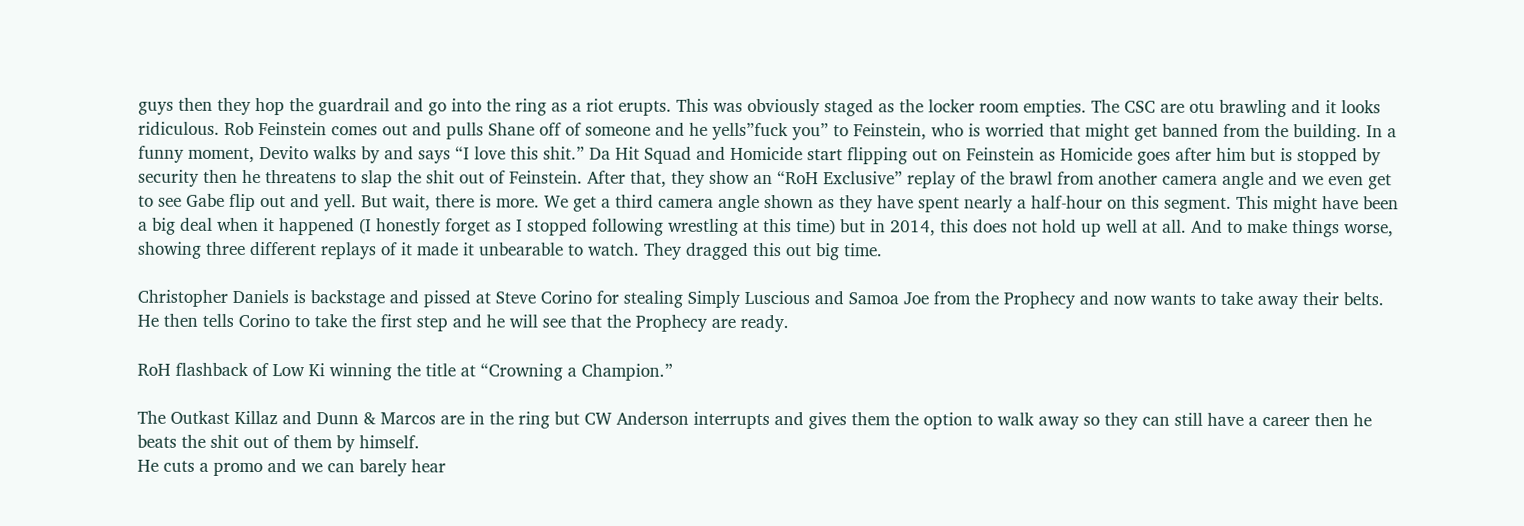guys then they hop the guardrail and go into the ring as a riot erupts. This was obviously staged as the locker room empties. The CSC are otu brawling and it looks ridiculous. Rob Feinstein comes out and pulls Shane off of someone and he yells”fuck you” to Feinstein, who is worried that might get banned from the building. In a funny moment, Devito walks by and says “I love this shit.” Da Hit Squad and Homicide start flipping out on Feinstein as Homicide goes after him but is stopped by security then he threatens to slap the shit out of Feinstein. After that, they show an “RoH Exclusive” replay of the brawl from another camera angle and we even get to see Gabe flip out and yell. But wait, there is more. We get a third camera angle shown as they have spent nearly a half-hour on this segment. This might have been a big deal when it happened (I honestly forget as I stopped following wrestling at this time) but in 2014, this does not hold up well at all. And to make things worse, showing three different replays of it made it unbearable to watch. They dragged this out big time.

Christopher Daniels is backstage and pissed at Steve Corino for stealing Simply Luscious and Samoa Joe from the Prophecy and now wants to take away their belts. He then tells Corino to take the first step and he will see that the Prophecy are ready.

RoH flashback of Low Ki winning the title at “Crowning a Champion.”

The Outkast Killaz and Dunn & Marcos are in the ring but CW Anderson interrupts and gives them the option to walk away so they can still have a career then he beats the shit out of them by himself.
He cuts a promo and we can barely hear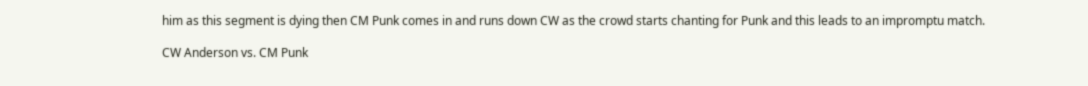him as this segment is dying then CM Punk comes in and runs down CW as the crowd starts chanting for Punk and this leads to an impromptu match.

CW Anderson vs. CM Punk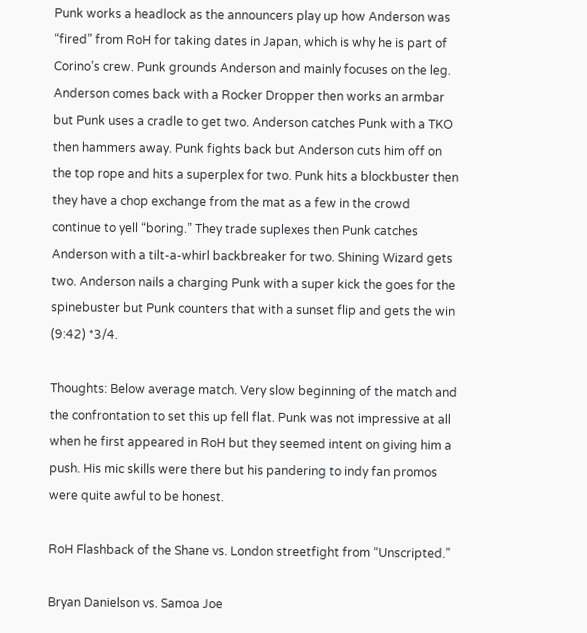Punk works a headlock as the announcers play up how Anderson was “fired” from RoH for taking dates in Japan, which is why he is part of Corino’s crew. Punk grounds Anderson and mainly focuses on the leg. Anderson comes back with a Rocker Dropper then works an armbar but Punk uses a cradle to get two. Anderson catches Punk with a TKO then hammers away. Punk fights back but Anderson cuts him off on the top rope and hits a superplex for two. Punk hits a blockbuster then they have a chop exchange from the mat as a few in the crowd continue to yell “boring.” They trade suplexes then Punk catches Anderson with a tilt-a-whirl backbreaker for two. Shining Wizard gets two. Anderson nails a charging Punk with a super kick the goes for the spinebuster but Punk counters that with a sunset flip and gets the win (9:42) *3/4.

Thoughts: Below average match. Very slow beginning of the match and the confrontation to set this up fell flat. Punk was not impressive at all when he first appeared in RoH but they seemed intent on giving him a push. His mic skills were there but his pandering to indy fan promos were quite awful to be honest.

RoH Flashback of the Shane vs. London streetfight from “Unscripted.”

Bryan Danielson vs. Samoa Joe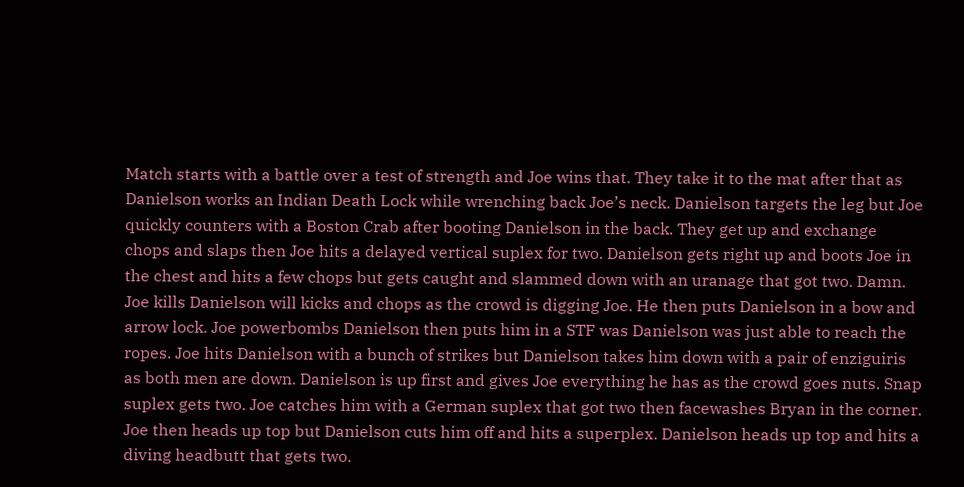Match starts with a battle over a test of strength and Joe wins that. They take it to the mat after that as Danielson works an Indian Death Lock while wrenching back Joe’s neck. Danielson targets the leg but Joe quickly counters with a Boston Crab after booting Danielson in the back. They get up and exchange chops and slaps then Joe hits a delayed vertical suplex for two. Danielson gets right up and boots Joe in the chest and hits a few chops but gets caught and slammed down with an uranage that got two. Damn. Joe kills Danielson will kicks and chops as the crowd is digging Joe. He then puts Danielson in a bow and arrow lock. Joe powerbombs Danielson then puts him in a STF was Danielson was just able to reach the ropes. Joe hits Danielson with a bunch of strikes but Danielson takes him down with a pair of enziguiris as both men are down. Danielson is up first and gives Joe everything he has as the crowd goes nuts. Snap suplex gets two. Joe catches him with a German suplex that got two then facewashes Bryan in the corner. Joe then heads up top but Danielson cuts him off and hits a superplex. Danielson heads up top and hits a diving headbutt that gets two.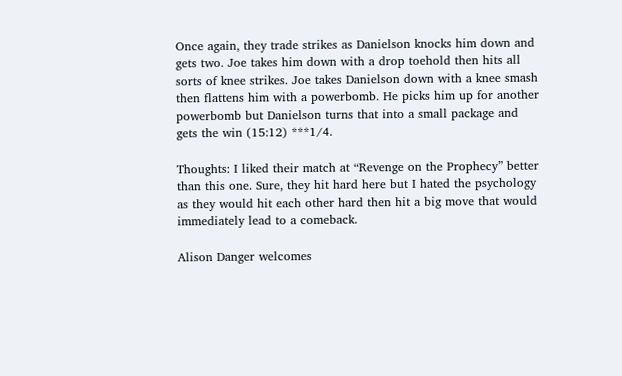Once again, they trade strikes as Danielson knocks him down and gets two. Joe takes him down with a drop toehold then hits all sorts of knee strikes. Joe takes Danielson down with a knee smash then flattens him with a powerbomb. He picks him up for another powerbomb but Danielson turns that into a small package and gets the win (15:12) ***1/4.

Thoughts: I liked their match at “Revenge on the Prophecy” better than this one. Sure, they hit hard here but I hated the psychology as they would hit each other hard then hit a big move that would immediately lead to a comeback.

Alison Danger welcomes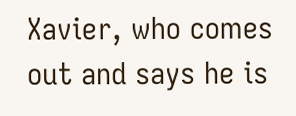Xavier, who comes out and says he is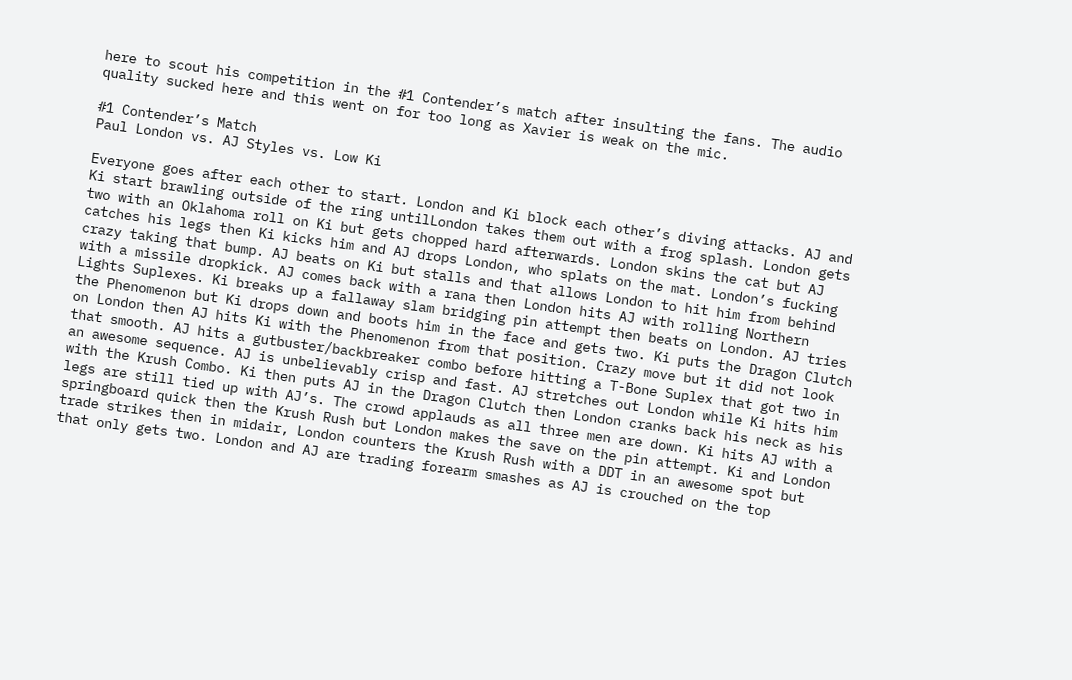here to scout his competition in the #1 Contender’s match after insulting the fans. The audio quality sucked here and this went on for too long as Xavier is weak on the mic.

#1 Contender’s Match
Paul London vs. AJ Styles vs. Low Ki

Everyone goes after each other to start. London and Ki block each other’s diving attacks. AJ and Ki start brawling outside of the ring untilLondon takes them out with a frog splash. London gets two with an Oklahoma roll on Ki but gets chopped hard afterwards. London skins the cat but AJ catches his legs then Ki kicks him and AJ drops London, who splats on the mat. London’s fucking crazy taking that bump. AJ beats on Ki but stalls and that allows London to hit him from behind with a missile dropkick. AJ comes back with a rana then London hits AJ with rolling Northern Lights Suplexes. Ki breaks up a fallaway slam bridging pin attempt then beats on London. AJ tries the Phenomenon but Ki drops down and boots him in the face and gets two. Ki puts the Dragon Clutch on London then AJ hits Ki with the Phenomenon from that position. Crazy move but it did not look that smooth. AJ hits a gutbuster/backbreaker combo before hitting a T-Bone Suplex that got two in an awesome sequence. AJ is unbelievably crisp and fast. AJ stretches out London while Ki hits him with the Krush Combo. Ki then puts AJ in the Dragon Clutch then London cranks back his neck as his legs are still tied up with AJ’s. The crowd applauds as all three men are down. Ki hits AJ with a springboard quick then the Krush Rush but London makes the save on the pin attempt. Ki and London trade strikes then in midair, London counters the Krush Rush with a DDT in an awesome spot but that only gets two. London and AJ are trading forearm smashes as AJ is crouched on the top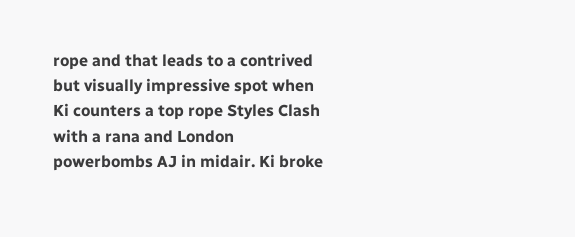rope and that leads to a contrived but visually impressive spot when Ki counters a top rope Styles Clash with a rana and London powerbombs AJ in midair. Ki broke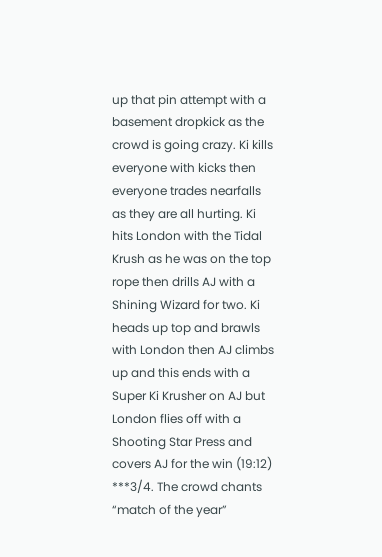up that pin attempt with a basement dropkick as the crowd is going crazy. Ki kills everyone with kicks then everyone trades nearfalls as they are all hurting. Ki hits London with the Tidal Krush as he was on the top rope then drills AJ with a Shining Wizard for two. Ki heads up top and brawls with London then AJ climbs up and this ends with a Super Ki Krusher on AJ but London flies off with a Shooting Star Press and covers AJ for the win (19:12) ***3/4. The crowd chants “match of the year”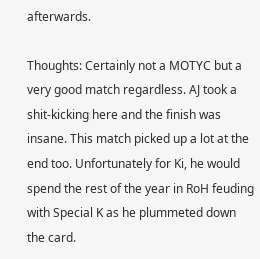afterwards.

Thoughts: Certainly not a MOTYC but a very good match regardless. AJ took a shit-kicking here and the finish was insane. This match picked up a lot at the end too. Unfortunately for Ki, he would spend the rest of the year in RoH feuding with Special K as he plummeted down the card.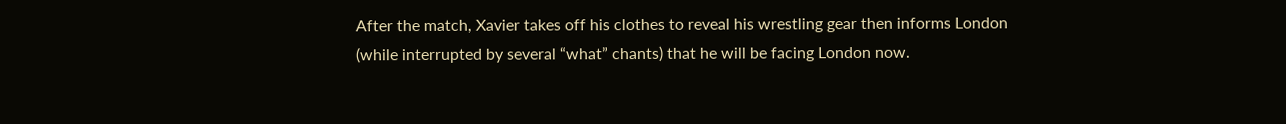After the match, Xavier takes off his clothes to reveal his wrestling gear then informs London (while interrupted by several “what” chants) that he will be facing London now.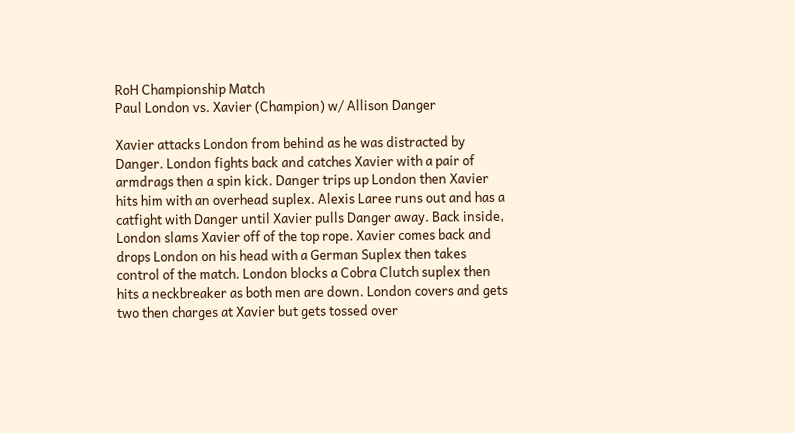RoH Championship Match
Paul London vs. Xavier (Champion) w/ Allison Danger

Xavier attacks London from behind as he was distracted by Danger. London fights back and catches Xavier with a pair of armdrags then a spin kick. Danger trips up London then Xavier hits him with an overhead suplex. Alexis Laree runs out and has a catfight with Danger until Xavier pulls Danger away. Back inside, London slams Xavier off of the top rope. Xavier comes back and drops London on his head with a German Suplex then takes control of the match. London blocks a Cobra Clutch suplex then hits a neckbreaker as both men are down. London covers and gets two then charges at Xavier but gets tossed over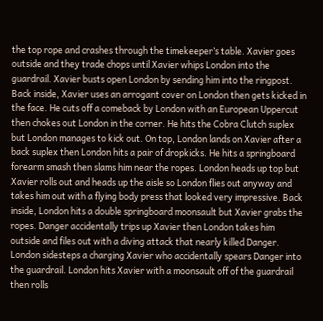the top rope and crashes through the timekeeper’s table. Xavier goes outside and they trade chops until Xavier whips London into the guardrail. Xavier busts open London by sending him into the ringpost. Back inside, Xavier uses an arrogant cover on London then gets kicked in the face. He cuts off a comeback by London with an European Uppercut then chokes out London in the corner. He hits the Cobra Clutch suplex but London manages to kick out. On top, London lands on Xavier after a back suplex then London hits a pair of dropkicks. He hits a springboard forearm smash then slams him near the ropes. London heads up top but Xavier rolls out and heads up the aisle so London flies out anyway and takes him out with a flying body press that looked very impressive. Back inside, London hits a double springboard moonsault but Xavier grabs the ropes. Danger accidentally trips up Xavier then London takes him outside and files out with a diving attack that nearly killed Danger. London sidesteps a charging Xavier who accidentally spears Danger into the guardrail. London hits Xavier with a moonsault off of the guardrail then rolls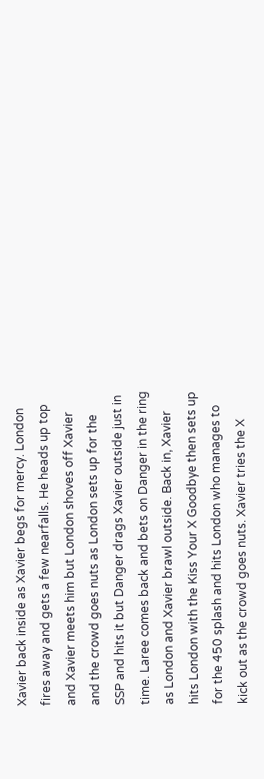Xavier back inside as Xavier begs for mercy. London fires away and gets a few nearfalls. He heads up top and Xavier meets him but London shoves off Xavier and the crowd goes nuts as London sets up for the SSP and hits it but Danger drags Xavier outside just in time. Laree comes back and bets on Danger in the ring as London and Xavier brawl outside. Back in, Xavier hits London with the Kiss Your X Goodbye then sets up for the 450 splash and hits London who manages to kick out as the crowd goes nuts. Xavier tries the X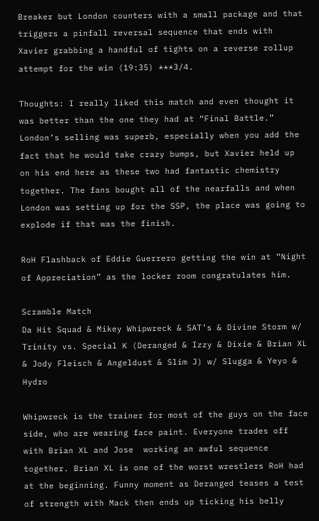Breaker but London counters with a small package and that triggers a pinfall reversal sequence that ends with Xavier grabbing a handful of tights on a reverse rollup attempt for the win (19:35) ***3/4.

Thoughts: I really liked this match and even thought it was better than the one they had at “Final Battle.” London’s selling was superb, especially when you add the fact that he would take crazy bumps, but Xavier held up on his end here as these two had fantastic chemistry together. The fans bought all of the nearfalls and when London was setting up for the SSP, the place was going to explode if that was the finish.

RoH Flashback of Eddie Guerrero getting the win at “Night of Appreciation” as the locker room congratulates him.

Scramble Match
Da Hit Squad & Mikey Whipwreck & SAT’s & Divine Storm w/ Trinity vs. Special K (Deranged & Izzy & Dixie & Brian XL & Jody Fleisch & Angeldust & Slim J) w/ Slugga & Yeyo & Hydro

Whipwreck is the trainer for most of the guys on the face side, who are wearing face paint. Everyone trades off with Brian XL and Jose  working an awful sequence together. Brian XL is one of the worst wrestlers RoH had at the beginning. Funny moment as Deranged teases a test of strength with Mack then ends up ticking his belly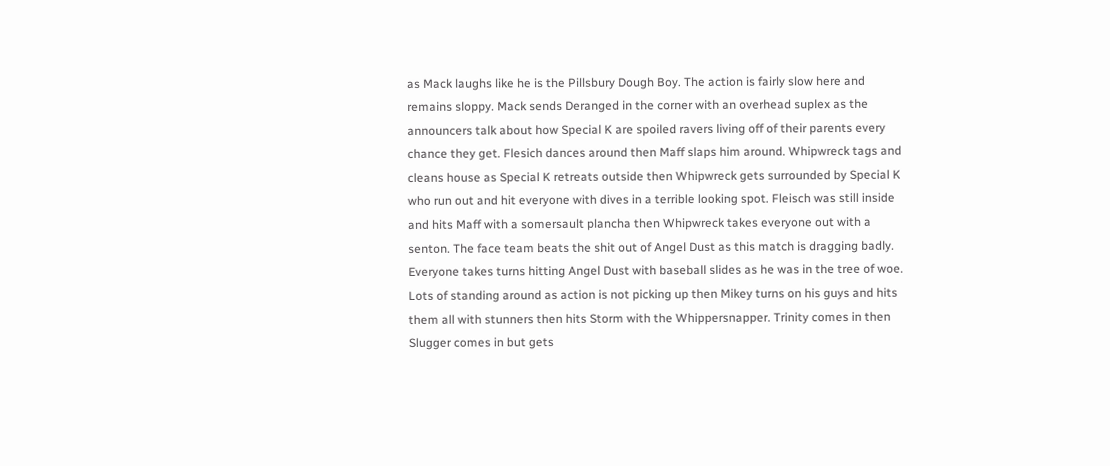as Mack laughs like he is the Pillsbury Dough Boy. The action is fairly slow here and remains sloppy. Mack sends Deranged in the corner with an overhead suplex as the announcers talk about how Special K are spoiled ravers living off of their parents every chance they get. Flesich dances around then Maff slaps him around. Whipwreck tags and cleans house as Special K retreats outside then Whipwreck gets surrounded by Special K who run out and hit everyone with dives in a terrible looking spot. Fleisch was still inside and hits Maff with a somersault plancha then Whipwreck takes everyone out with a senton. The face team beats the shit out of Angel Dust as this match is dragging badly. Everyone takes turns hitting Angel Dust with baseball slides as he was in the tree of woe. Lots of standing around as action is not picking up then Mikey turns on his guys and hits them all with stunners then hits Storm with the Whippersnapper. Trinity comes in then Slugger comes in but gets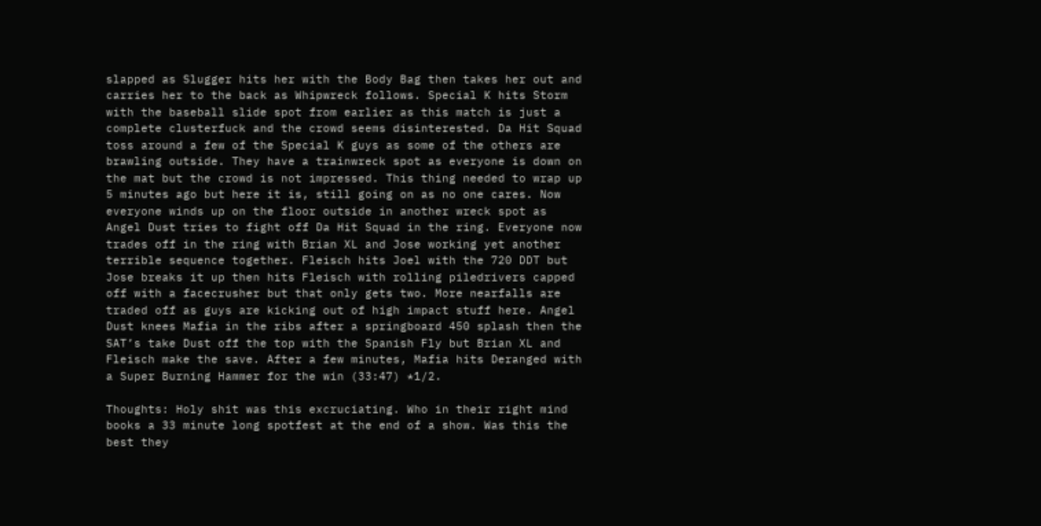slapped as Slugger hits her with the Body Bag then takes her out and carries her to the back as Whipwreck follows. Special K hits Storm with the baseball slide spot from earlier as this match is just a complete clusterfuck and the crowd seems disinterested. Da Hit Squad toss around a few of the Special K guys as some of the others are brawling outside. They have a trainwreck spot as everyone is down on the mat but the crowd is not impressed. This thing needed to wrap up 5 minutes ago but here it is, still going on as no one cares. Now everyone winds up on the floor outside in another wreck spot as Angel Dust tries to fight off Da Hit Squad in the ring. Everyone now trades off in the ring with Brian XL and Jose working yet another terrible sequence together. Fleisch hits Joel with the 720 DDT but Jose breaks it up then hits Fleisch with rolling piledrivers capped off with a facecrusher but that only gets two. More nearfalls are traded off as guys are kicking out of high impact stuff here. Angel Dust knees Mafia in the ribs after a springboard 450 splash then the SAT’s take Dust off the top with the Spanish Fly but Brian XL and Fleisch make the save. After a few minutes, Mafia hits Deranged with a Super Burning Hammer for the win (33:47) *1/2.

Thoughts: Holy shit was this excruciating. Who in their right mind books a 33 minute long spotfest at the end of a show. Was this the best they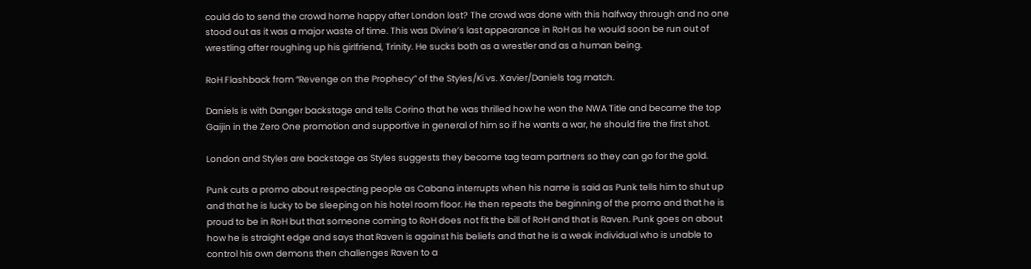could do to send the crowd home happy after London lost? The crowd was done with this halfway through and no one stood out as it was a major waste of time. This was Divine’s last appearance in RoH as he would soon be run out of wrestling after roughing up his girlfriend, Trinity. He sucks both as a wrestler and as a human being.

RoH Flashback from “Revenge on the Prophecy” of the Styles/Ki vs. Xavier/Daniels tag match.

Daniels is with Danger backstage and tells Corino that he was thrilled how he won the NWA Title and became the top Gaijin in the Zero One promotion and supportive in general of him so if he wants a war, he should fire the first shot.

London and Styles are backstage as Styles suggests they become tag team partners so they can go for the gold.

Punk cuts a promo about respecting people as Cabana interrupts when his name is said as Punk tells him to shut up and that he is lucky to be sleeping on his hotel room floor. He then repeats the beginning of the promo and that he is proud to be in RoH but that someone coming to RoH does not fit the bill of RoH and that is Raven. Punk goes on about how he is straight edge and says that Raven is against his beliefs and that he is a weak individual who is unable to control his own demons then challenges Raven to a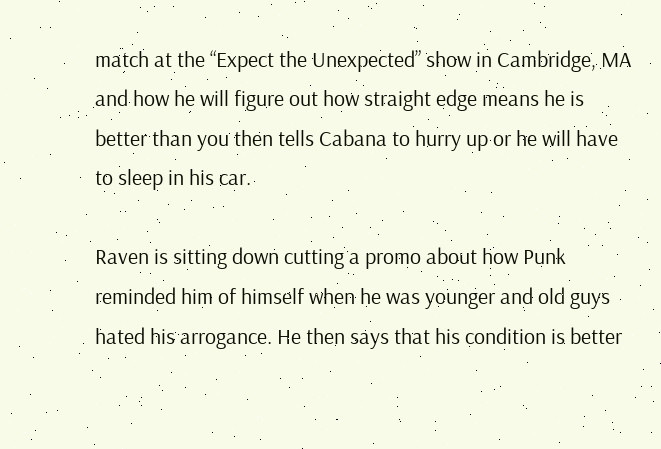match at the “Expect the Unexpected” show in Cambridge, MA and how he will figure out how straight edge means he is better than you then tells Cabana to hurry up or he will have to sleep in his car.

Raven is sitting down cutting a promo about how Punk reminded him of himself when he was younger and old guys hated his arrogance. He then says that his condition is better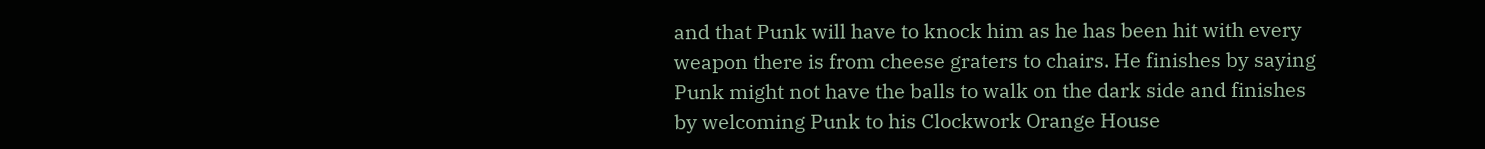and that Punk will have to knock him as he has been hit with every weapon there is from cheese graters to chairs. He finishes by saying Punk might not have the balls to walk on the dark side and finishes by welcoming Punk to his Clockwork Orange House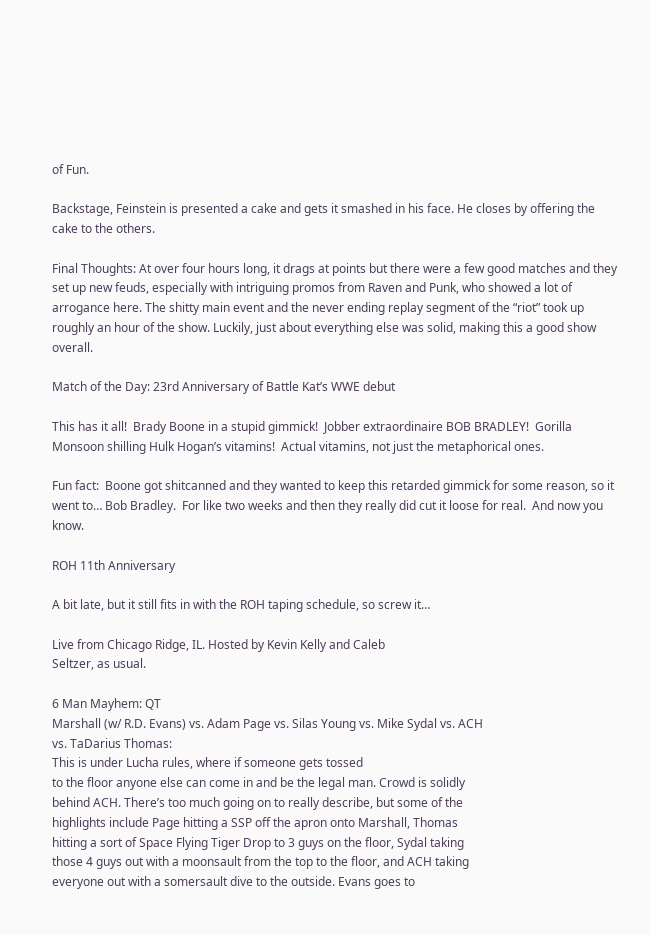of Fun.

Backstage, Feinstein is presented a cake and gets it smashed in his face. He closes by offering the cake to the others.

Final Thoughts: At over four hours long, it drags at points but there were a few good matches and they set up new feuds, especially with intriguing promos from Raven and Punk, who showed a lot of arrogance here. The shitty main event and the never ending replay segment of the “riot” took up roughly an hour of the show. Luckily, just about everything else was solid, making this a good show overall.

Match of the Day: 23rd Anniversary of Battle Kat’s WWE debut

This has it all!  Brady Boone in a stupid gimmick!  Jobber extraordinaire BOB BRADLEY!  Gorilla Monsoon shilling Hulk Hogan’s vitamins!  Actual vitamins, not just the metaphorical ones.

Fun fact:  Boone got shitcanned and they wanted to keep this retarded gimmick for some reason, so it went to… Bob Bradley.  For like two weeks and then they really did cut it loose for real.  And now you know.

ROH 11th Anniversary

A bit late, but it still fits in with the ROH taping schedule, so screw it…

Live from Chicago Ridge, IL. Hosted by Kevin Kelly and Caleb
Seltzer, as usual.

6 Man Mayhem: QT
Marshall (w/ R.D. Evans) vs. Adam Page vs. Silas Young vs. Mike Sydal vs. ACH
vs. TaDarius Thomas:
This is under Lucha rules, where if someone gets tossed
to the floor anyone else can come in and be the legal man. Crowd is solidly
behind ACH. There’s too much going on to really describe, but some of the
highlights include Page hitting a SSP off the apron onto Marshall, Thomas
hitting a sort of Space Flying Tiger Drop to 3 guys on the floor, Sydal taking
those 4 guys out with a moonsault from the top to the floor, and ACH taking
everyone out with a somersault dive to the outside. Evans goes to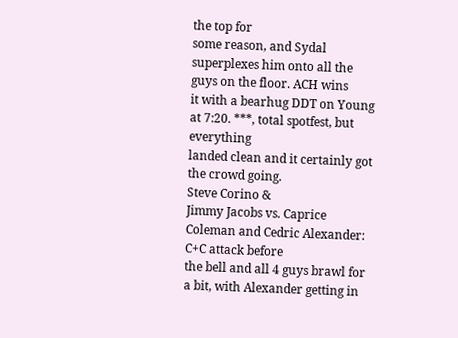the top for
some reason, and Sydal superplexes him onto all the guys on the floor. ACH wins
it with a bearhug DDT on Young at 7:20. ***, total spotfest, but everything
landed clean and it certainly got the crowd going.
Steve Corino &
Jimmy Jacobs vs. Caprice Coleman and Cedric Alexander:
C+C attack before
the bell and all 4 guys brawl for a bit, with Alexander getting in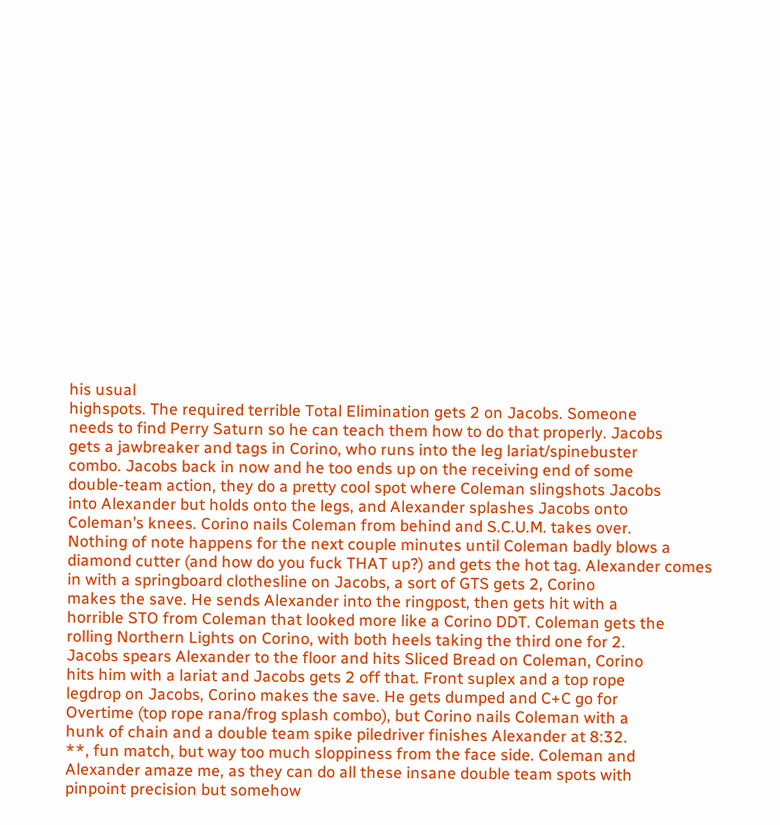his usual
highspots. The required terrible Total Elimination gets 2 on Jacobs. Someone
needs to find Perry Saturn so he can teach them how to do that properly. Jacobs
gets a jawbreaker and tags in Corino, who runs into the leg lariat/spinebuster
combo. Jacobs back in now and he too ends up on the receiving end of some
double-team action, they do a pretty cool spot where Coleman slingshots Jacobs
into Alexander but holds onto the legs, and Alexander splashes Jacobs onto
Coleman’s knees. Corino nails Coleman from behind and S.C.U.M. takes over.
Nothing of note happens for the next couple minutes until Coleman badly blows a
diamond cutter (and how do you fuck THAT up?) and gets the hot tag. Alexander comes
in with a springboard clothesline on Jacobs, a sort of GTS gets 2, Corino
makes the save. He sends Alexander into the ringpost, then gets hit with a
horrible STO from Coleman that looked more like a Corino DDT. Coleman gets the
rolling Northern Lights on Corino, with both heels taking the third one for 2.
Jacobs spears Alexander to the floor and hits Sliced Bread on Coleman, Corino
hits him with a lariat and Jacobs gets 2 off that. Front suplex and a top rope
legdrop on Jacobs, Corino makes the save. He gets dumped and C+C go for
Overtime (top rope rana/frog splash combo), but Corino nails Coleman with a
hunk of chain and a double team spike piledriver finishes Alexander at 8:32.
**, fun match, but way too much sloppiness from the face side. Coleman and
Alexander amaze me, as they can do all these insane double team spots with
pinpoint precision but somehow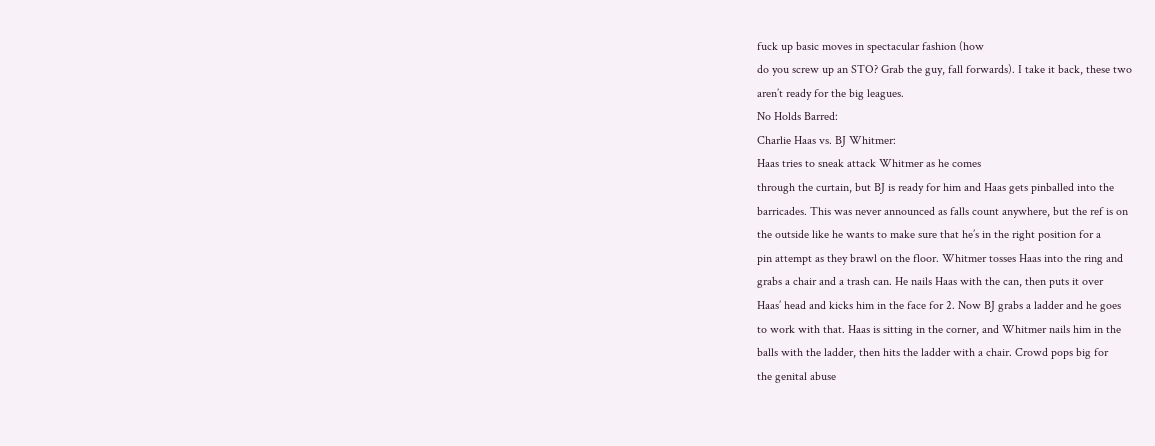fuck up basic moves in spectacular fashion (how
do you screw up an STO? Grab the guy, fall forwards). I take it back, these two
aren’t ready for the big leagues.
No Holds Barred:
Charlie Haas vs. BJ Whitmer:
Haas tries to sneak attack Whitmer as he comes
through the curtain, but BJ is ready for him and Haas gets pinballed into the
barricades. This was never announced as falls count anywhere, but the ref is on
the outside like he wants to make sure that he’s in the right position for a
pin attempt as they brawl on the floor. Whitmer tosses Haas into the ring and
grabs a chair and a trash can. He nails Haas with the can, then puts it over
Haas’ head and kicks him in the face for 2. Now BJ grabs a ladder and he goes
to work with that. Haas is sitting in the corner, and Whitmer nails him in the
balls with the ladder, then hits the ladder with a chair. Crowd pops big for
the genital abuse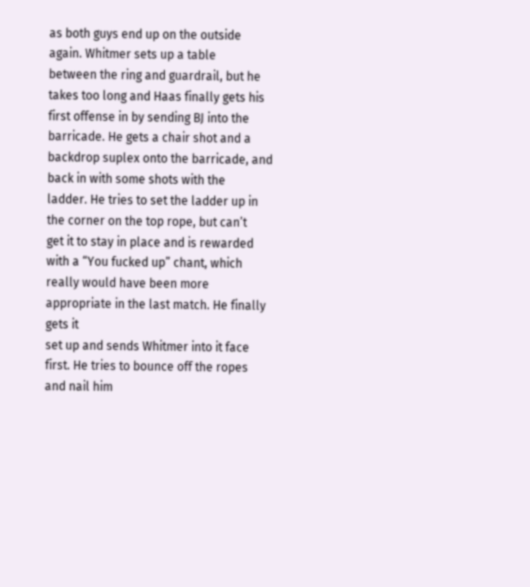as both guys end up on the outside again. Whitmer sets up a table
between the ring and guardrail, but he takes too long and Haas finally gets his
first offense in by sending BJ into the barricade. He gets a chair shot and a
backdrop suplex onto the barricade, and back in with some shots with the
ladder. He tries to set the ladder up in the corner on the top rope, but can’t
get it to stay in place and is rewarded with a “You fucked up” chant, which
really would have been more appropriate in the last match. He finally gets it
set up and sends Whitmer into it face first. He tries to bounce off the ropes
and nail him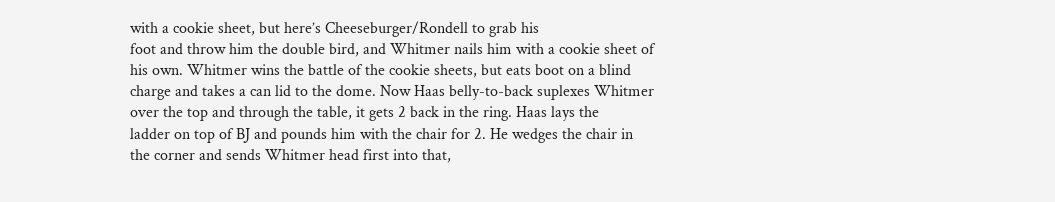with a cookie sheet, but here’s Cheeseburger/Rondell to grab his
foot and throw him the double bird, and Whitmer nails him with a cookie sheet of
his own. Whitmer wins the battle of the cookie sheets, but eats boot on a blind
charge and takes a can lid to the dome. Now Haas belly-to-back suplexes Whitmer
over the top and through the table, it gets 2 back in the ring. Haas lays the
ladder on top of BJ and pounds him with the chair for 2. He wedges the chair in
the corner and sends Whitmer head first into that,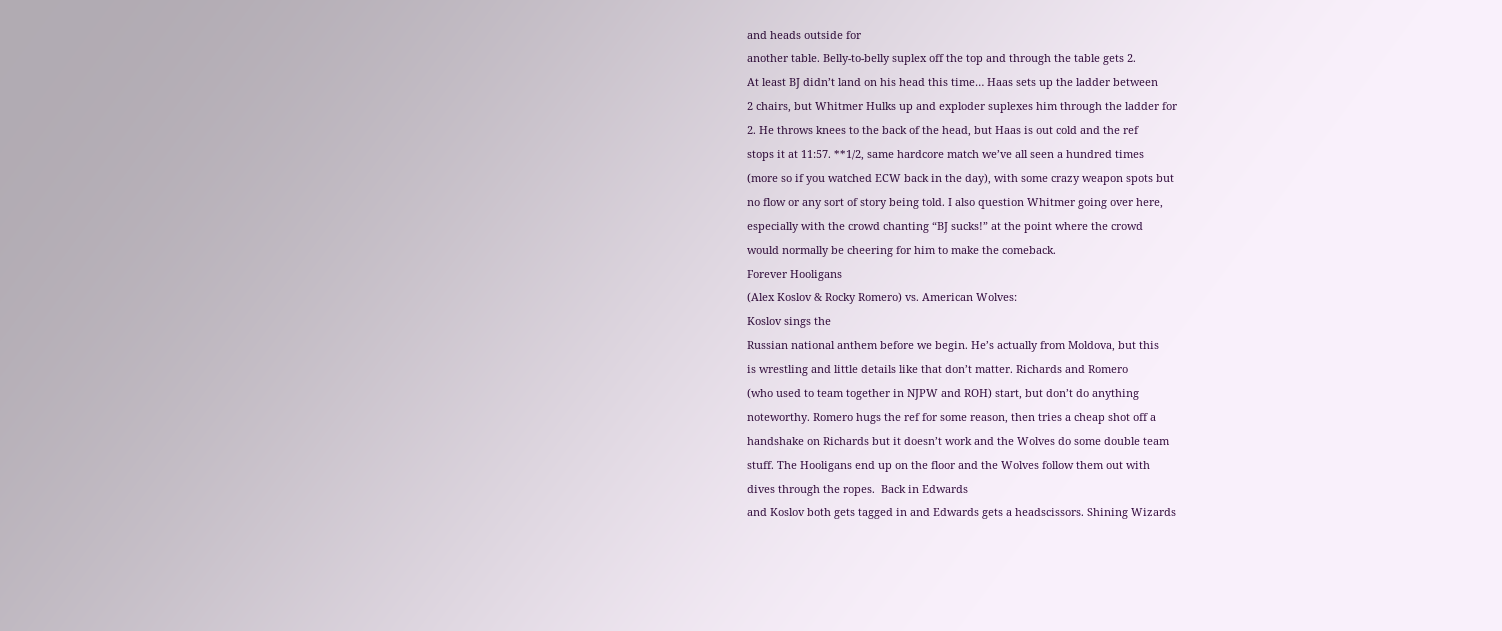and heads outside for
another table. Belly-to-belly suplex off the top and through the table gets 2.
At least BJ didn’t land on his head this time… Haas sets up the ladder between
2 chairs, but Whitmer Hulks up and exploder suplexes him through the ladder for
2. He throws knees to the back of the head, but Haas is out cold and the ref
stops it at 11:57. **1/2, same hardcore match we’ve all seen a hundred times
(more so if you watched ECW back in the day), with some crazy weapon spots but
no flow or any sort of story being told. I also question Whitmer going over here,
especially with the crowd chanting “BJ sucks!” at the point where the crowd
would normally be cheering for him to make the comeback.
Forever Hooligans
(Alex Koslov & Rocky Romero) vs. American Wolves:
Koslov sings the
Russian national anthem before we begin. He’s actually from Moldova, but this
is wrestling and little details like that don’t matter. Richards and Romero
(who used to team together in NJPW and ROH) start, but don’t do anything
noteworthy. Romero hugs the ref for some reason, then tries a cheap shot off a
handshake on Richards but it doesn’t work and the Wolves do some double team
stuff. The Hooligans end up on the floor and the Wolves follow them out with
dives through the ropes.  Back in Edwards
and Koslov both gets tagged in and Edwards gets a headscissors. Shining Wizards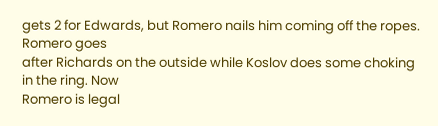gets 2 for Edwards, but Romero nails him coming off the ropes. Romero goes
after Richards on the outside while Koslov does some choking in the ring. Now
Romero is legal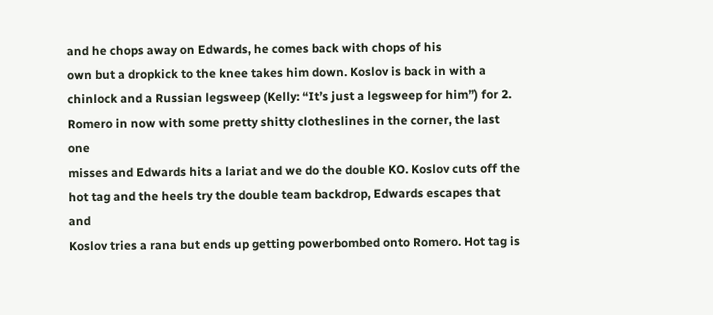and he chops away on Edwards, he comes back with chops of his
own but a dropkick to the knee takes him down. Koslov is back in with a
chinlock and a Russian legsweep (Kelly: “It’s just a legsweep for him”) for 2.
Romero in now with some pretty shitty clotheslines in the corner, the last one
misses and Edwards hits a lariat and we do the double KO. Koslov cuts off the
hot tag and the heels try the double team backdrop, Edwards escapes that and
Koslov tries a rana but ends up getting powerbombed onto Romero. Hot tag is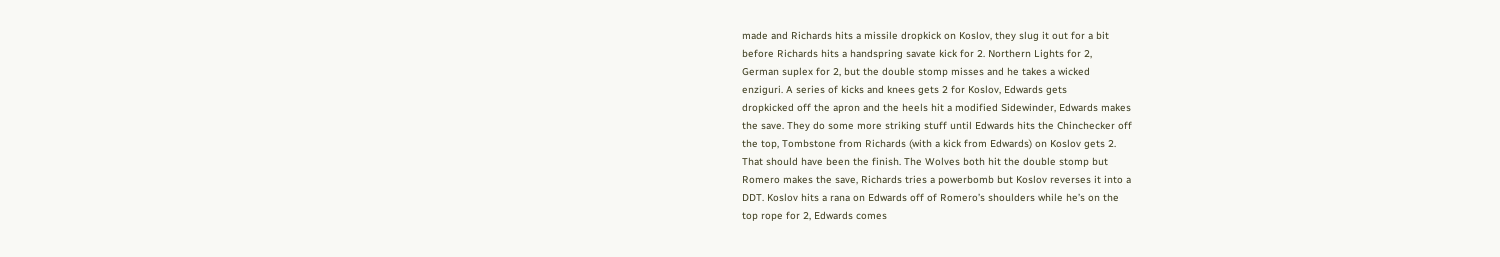made and Richards hits a missile dropkick on Koslov, they slug it out for a bit
before Richards hits a handspring savate kick for 2. Northern Lights for 2,
German suplex for 2, but the double stomp misses and he takes a wicked
enziguri. A series of kicks and knees gets 2 for Koslov, Edwards gets
dropkicked off the apron and the heels hit a modified Sidewinder, Edwards makes
the save. They do some more striking stuff until Edwards hits the Chinchecker off
the top, Tombstone from Richards (with a kick from Edwards) on Koslov gets 2.
That should have been the finish. The Wolves both hit the double stomp but
Romero makes the save, Richards tries a powerbomb but Koslov reverses it into a
DDT. Koslov hits a rana on Edwards off of Romero’s shoulders while he’s on the
top rope for 2, Edwards comes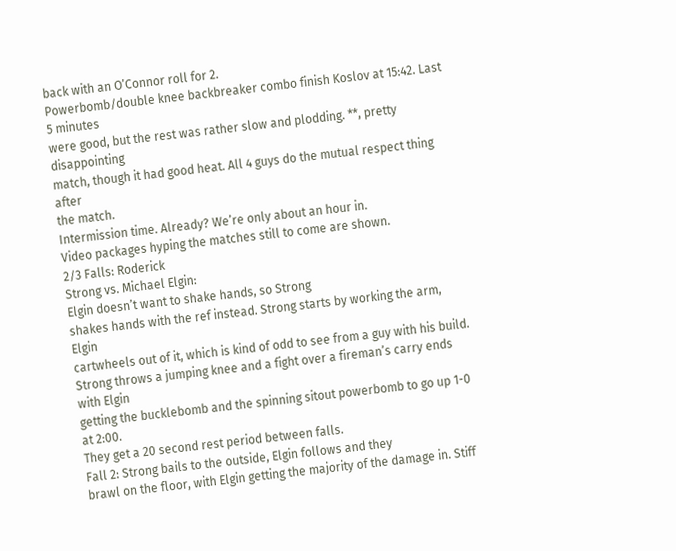back with an O’Connor roll for 2.
Powerbomb/double knee backbreaker combo finish Koslov at 15:42. Last 5 minutes
were good, but the rest was rather slow and plodding. **, pretty disappointing
match, though it had good heat. All 4 guys do the mutual respect thing after
the match.
Intermission time. Already? We’re only about an hour in.
Video packages hyping the matches still to come are shown.
2/3 Falls: Roderick
Strong vs. Michael Elgin:
Elgin doesn’t want to shake hands, so Strong
shakes hands with the ref instead. Strong starts by working the arm, Elgin
cartwheels out of it, which is kind of odd to see from a guy with his build.
Strong throws a jumping knee and a fight over a fireman’s carry ends with Elgin
getting the bucklebomb and the spinning sitout powerbomb to go up 1-0 at 2:00.
They get a 20 second rest period between falls.
Fall 2: Strong bails to the outside, Elgin follows and they
brawl on the floor, with Elgin getting the majority of the damage in. Stiff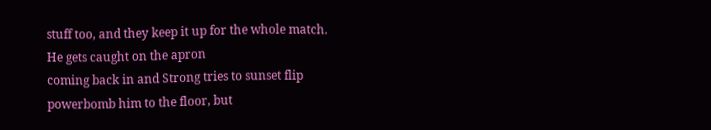stuff too, and they keep it up for the whole match. He gets caught on the apron
coming back in and Strong tries to sunset flip powerbomb him to the floor, but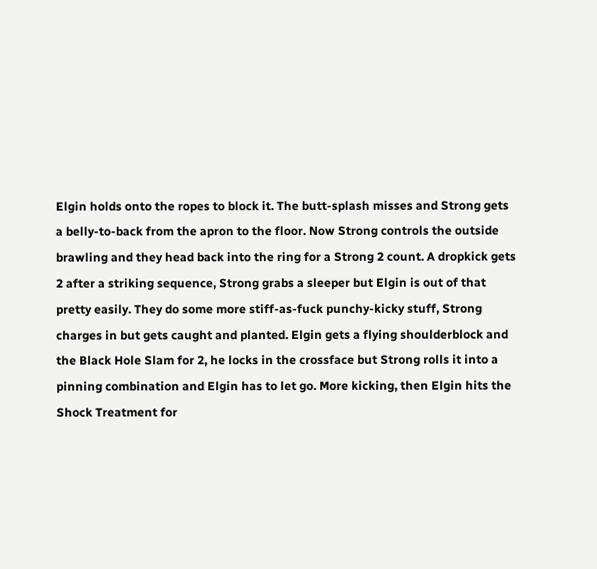Elgin holds onto the ropes to block it. The butt-splash misses and Strong gets
a belly-to-back from the apron to the floor. Now Strong controls the outside
brawling and they head back into the ring for a Strong 2 count. A dropkick gets
2 after a striking sequence, Strong grabs a sleeper but Elgin is out of that
pretty easily. They do some more stiff-as-fuck punchy-kicky stuff, Strong
charges in but gets caught and planted. Elgin gets a flying shoulderblock and
the Black Hole Slam for 2, he locks in the crossface but Strong rolls it into a
pinning combination and Elgin has to let go. More kicking, then Elgin hits the
Shock Treatment for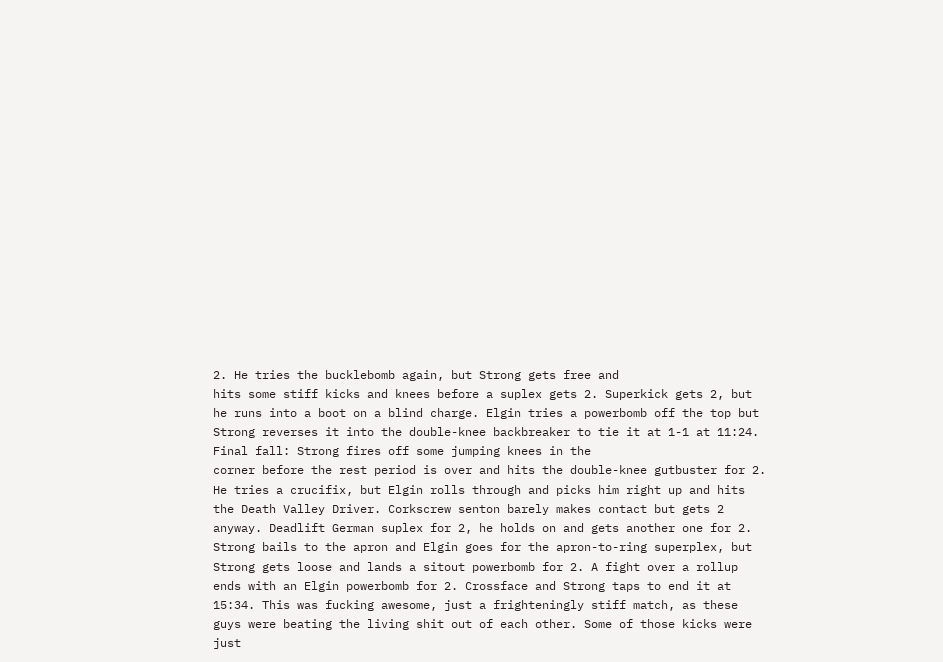2. He tries the bucklebomb again, but Strong gets free and
hits some stiff kicks and knees before a suplex gets 2. Superkick gets 2, but
he runs into a boot on a blind charge. Elgin tries a powerbomb off the top but
Strong reverses it into the double-knee backbreaker to tie it at 1-1 at 11:24.
Final fall: Strong fires off some jumping knees in the
corner before the rest period is over and hits the double-knee gutbuster for 2.
He tries a crucifix, but Elgin rolls through and picks him right up and hits
the Death Valley Driver. Corkscrew senton barely makes contact but gets 2
anyway. Deadlift German suplex for 2, he holds on and gets another one for 2.
Strong bails to the apron and Elgin goes for the apron-to-ring superplex, but
Strong gets loose and lands a sitout powerbomb for 2. A fight over a rollup
ends with an Elgin powerbomb for 2. Crossface and Strong taps to end it at
15:34. This was fucking awesome, just a frighteningly stiff match, as these
guys were beating the living shit out of each other. Some of those kicks were
just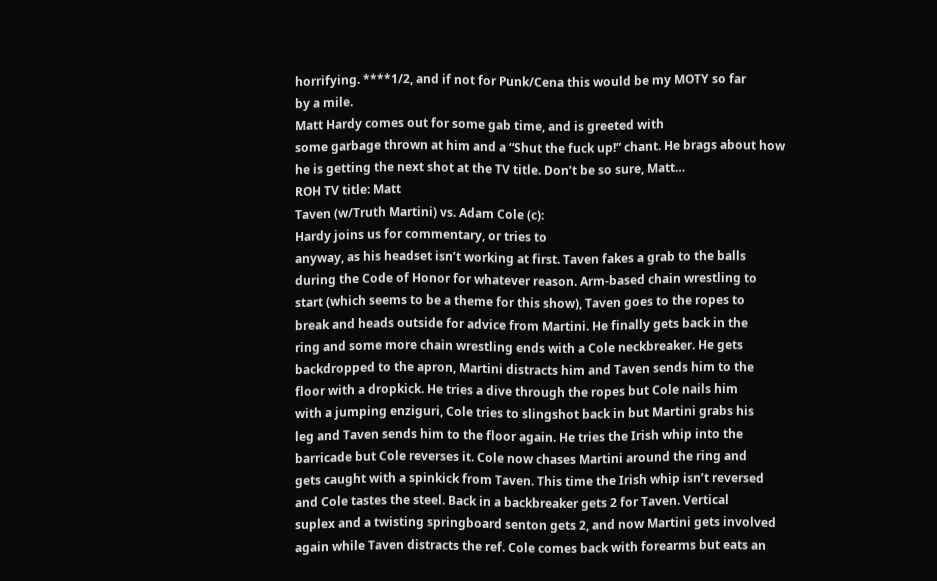horrifying. ****1/2, and if not for Punk/Cena this would be my MOTY so far
by a mile.
Matt Hardy comes out for some gab time, and is greeted with
some garbage thrown at him and a “Shut the fuck up!” chant. He brags about how
he is getting the next shot at the TV title. Don’t be so sure, Matt…
ROH TV title: Matt
Taven (w/Truth Martini) vs. Adam Cole (c):
Hardy joins us for commentary, or tries to
anyway, as his headset isn’t working at first. Taven fakes a grab to the balls
during the Code of Honor for whatever reason. Arm-based chain wrestling to
start (which seems to be a theme for this show), Taven goes to the ropes to
break and heads outside for advice from Martini. He finally gets back in the
ring and some more chain wrestling ends with a Cole neckbreaker. He gets
backdropped to the apron, Martini distracts him and Taven sends him to the
floor with a dropkick. He tries a dive through the ropes but Cole nails him
with a jumping enziguri, Cole tries to slingshot back in but Martini grabs his
leg and Taven sends him to the floor again. He tries the Irish whip into the
barricade but Cole reverses it. Cole now chases Martini around the ring and
gets caught with a spinkick from Taven. This time the Irish whip isn’t reversed
and Cole tastes the steel. Back in a backbreaker gets 2 for Taven. Vertical
suplex and a twisting springboard senton gets 2, and now Martini gets involved
again while Taven distracts the ref. Cole comes back with forearms but eats an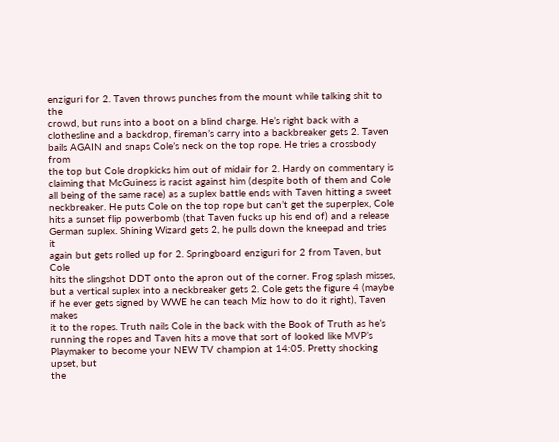enziguri for 2. Taven throws punches from the mount while talking shit to the
crowd, but runs into a boot on a blind charge. He’s right back with a
clothesline and a backdrop, fireman’s carry into a backbreaker gets 2. Taven
bails AGAIN and snaps Cole’s neck on the top rope. He tries a crossbody from
the top but Cole dropkicks him out of midair for 2. Hardy on commentary is
claiming that McGuiness is racist against him (despite both of them and Cole
all being of the same race) as a suplex battle ends with Taven hitting a sweet
neckbreaker. He puts Cole on the top rope but can’t get the superplex, Cole
hits a sunset flip powerbomb (that Taven fucks up his end of) and a release
German suplex. Shining Wizard gets 2, he pulls down the kneepad and tries it
again but gets rolled up for 2. Springboard enziguri for 2 from Taven, but Cole
hits the slingshot DDT onto the apron out of the corner. Frog splash misses,
but a vertical suplex into a neckbreaker gets 2. Cole gets the figure 4 (maybe
if he ever gets signed by WWE he can teach Miz how to do it right), Taven makes
it to the ropes. Truth nails Cole in the back with the Book of Truth as he’s
running the ropes and Taven hits a move that sort of looked like MVP’s
Playmaker to become your NEW TV champion at 14:05. Pretty shocking upset, but
the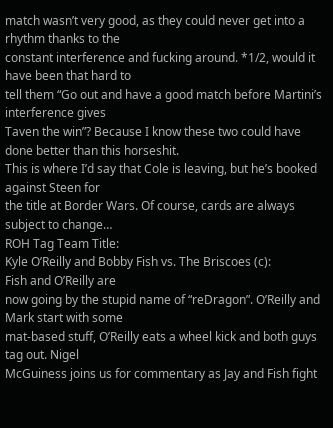match wasn’t very good, as they could never get into a rhythm thanks to the
constant interference and fucking around. *1/2, would it have been that hard to
tell them “Go out and have a good match before Martini’s interference gives
Taven the win”? Because I know these two could have done better than this horseshit.
This is where I’d say that Cole is leaving, but he’s booked against Steen for
the title at Border Wars. Of course, cards are always subject to change…
ROH Tag Team Title:
Kyle O’Reilly and Bobby Fish vs. The Briscoes (c):
Fish and O’Reilly are
now going by the stupid name of “reDragon”. O’Reilly and Mark start with some
mat-based stuff, O’Reilly eats a wheel kick and both guys tag out. Nigel
McGuiness joins us for commentary as Jay and Fish fight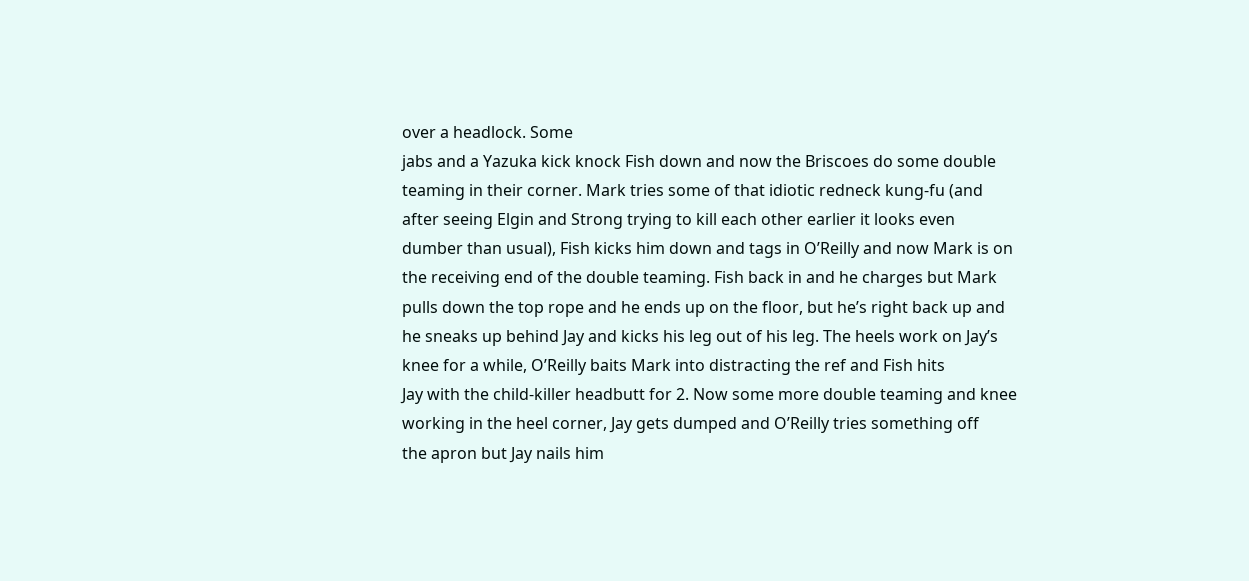over a headlock. Some
jabs and a Yazuka kick knock Fish down and now the Briscoes do some double
teaming in their corner. Mark tries some of that idiotic redneck kung-fu (and
after seeing Elgin and Strong trying to kill each other earlier it looks even
dumber than usual), Fish kicks him down and tags in O’Reilly and now Mark is on
the receiving end of the double teaming. Fish back in and he charges but Mark
pulls down the top rope and he ends up on the floor, but he’s right back up and
he sneaks up behind Jay and kicks his leg out of his leg. The heels work on Jay’s
knee for a while, O’Reilly baits Mark into distracting the ref and Fish hits
Jay with the child-killer headbutt for 2. Now some more double teaming and knee
working in the heel corner, Jay gets dumped and O’Reilly tries something off
the apron but Jay nails him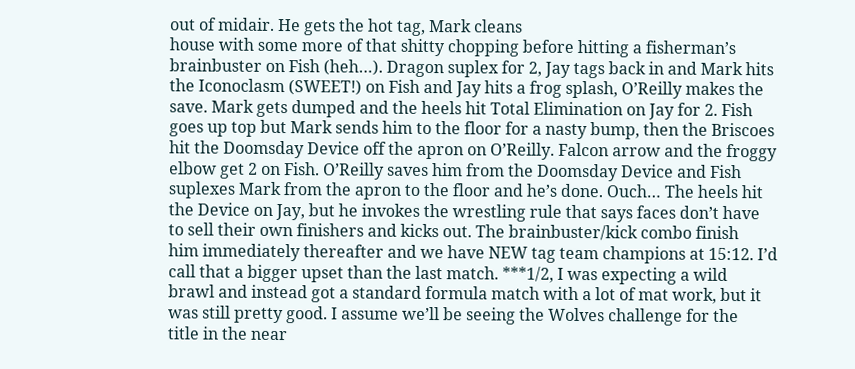out of midair. He gets the hot tag, Mark cleans
house with some more of that shitty chopping before hitting a fisherman’s
brainbuster on Fish (heh…). Dragon suplex for 2, Jay tags back in and Mark hits
the Iconoclasm (SWEET!) on Fish and Jay hits a frog splash, O’Reilly makes the
save. Mark gets dumped and the heels hit Total Elimination on Jay for 2. Fish
goes up top but Mark sends him to the floor for a nasty bump, then the Briscoes
hit the Doomsday Device off the apron on O’Reilly. Falcon arrow and the froggy
elbow get 2 on Fish. O’Reilly saves him from the Doomsday Device and Fish
suplexes Mark from the apron to the floor and he’s done. Ouch… The heels hit
the Device on Jay, but he invokes the wrestling rule that says faces don’t have
to sell their own finishers and kicks out. The brainbuster/kick combo finish
him immediately thereafter and we have NEW tag team champions at 15:12. I’d
call that a bigger upset than the last match. ***1/2, I was expecting a wild
brawl and instead got a standard formula match with a lot of mat work, but it
was still pretty good. I assume we’ll be seeing the Wolves challenge for the
title in the near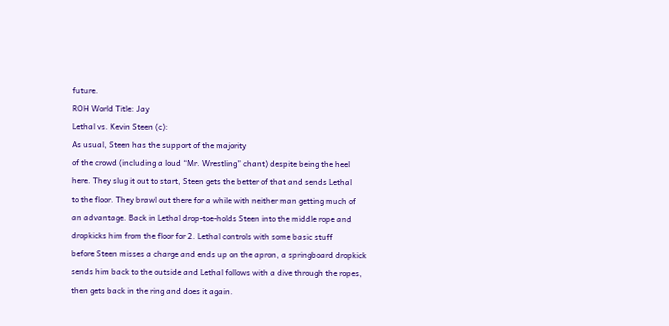future.
ROH World Title: Jay
Lethal vs. Kevin Steen (c):
As usual, Steen has the support of the majority
of the crowd (including a loud “Mr. Wrestling” chant) despite being the heel
here. They slug it out to start, Steen gets the better of that and sends Lethal
to the floor. They brawl out there for a while with neither man getting much of
an advantage. Back in Lethal drop-toe-holds Steen into the middle rope and
dropkicks him from the floor for 2. Lethal controls with some basic stuff
before Steen misses a charge and ends up on the apron, a springboard dropkick
sends him back to the outside and Lethal follows with a dive through the ropes,
then gets back in the ring and does it again.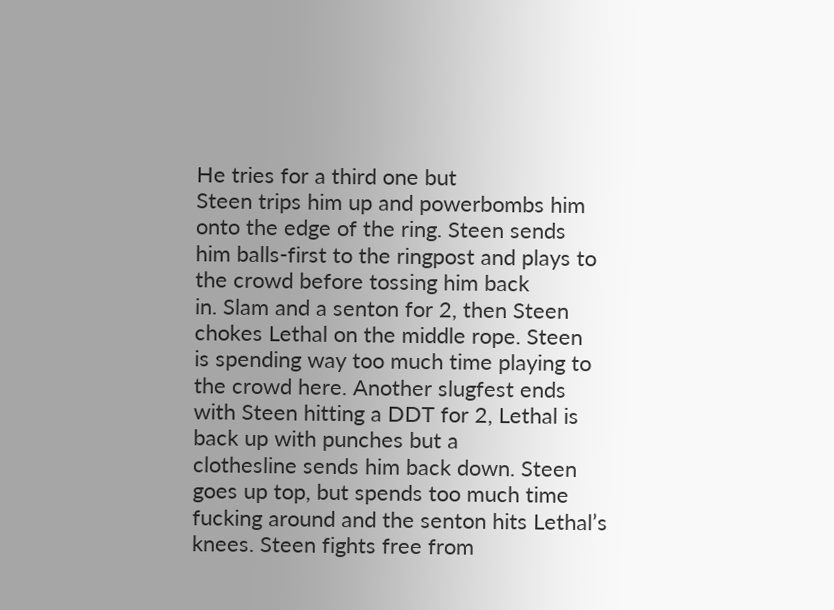He tries for a third one but
Steen trips him up and powerbombs him onto the edge of the ring. Steen sends
him balls-first to the ringpost and plays to the crowd before tossing him back
in. Slam and a senton for 2, then Steen chokes Lethal on the middle rope. Steen
is spending way too much time playing to the crowd here. Another slugfest ends
with Steen hitting a DDT for 2, Lethal is back up with punches but a
clothesline sends him back down. Steen goes up top, but spends too much time
fucking around and the senton hits Lethal’s knees. Steen fights free from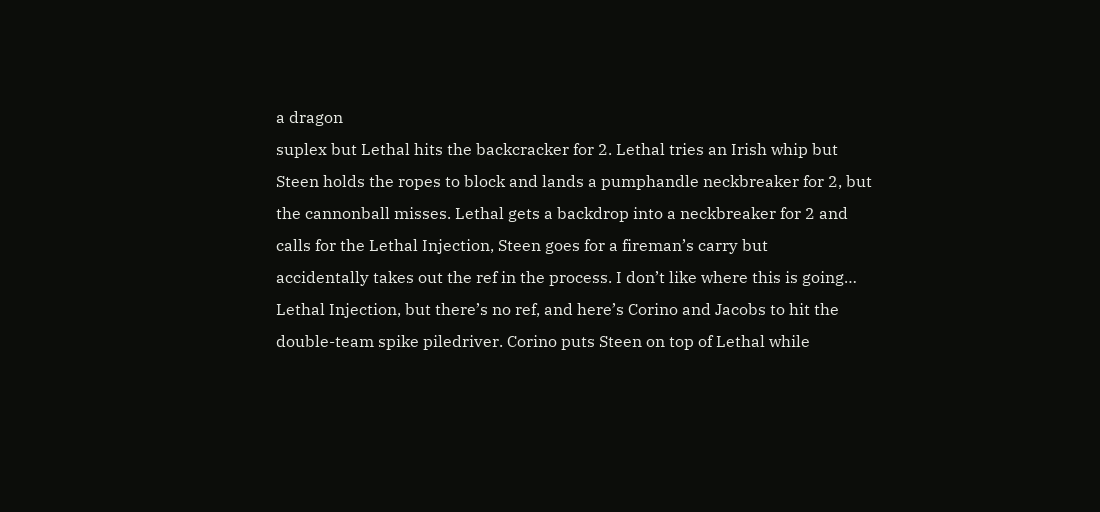a dragon
suplex but Lethal hits the backcracker for 2. Lethal tries an Irish whip but
Steen holds the ropes to block and lands a pumphandle neckbreaker for 2, but
the cannonball misses. Lethal gets a backdrop into a neckbreaker for 2 and
calls for the Lethal Injection, Steen goes for a fireman’s carry but
accidentally takes out the ref in the process. I don’t like where this is going…
Lethal Injection, but there’s no ref, and here’s Corino and Jacobs to hit the
double-team spike piledriver. Corino puts Steen on top of Lethal while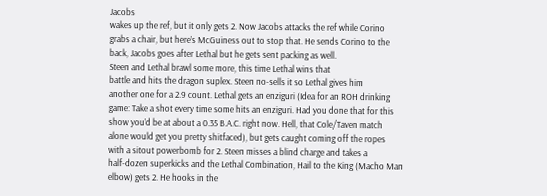Jacobs
wakes up the ref, but it only gets 2. Now Jacobs attacks the ref while Corino
grabs a chair, but here’s McGuiness out to stop that. He sends Corino to the
back, Jacobs goes after Lethal but he gets sent packing as well.
Steen and Lethal brawl some more, this time Lethal wins that
battle and hits the dragon suplex. Steen no-sells it so Lethal gives him
another one for a 2.9 count. Lethal gets an enziguri (Idea for an ROH drinking
game: Take a shot every time some hits an enziguri. Had you done that for this
show you’d be at about a 0.35 B.A.C. right now. Hell, that Cole/Taven match
alone would get you pretty shitfaced), but gets caught coming off the ropes
with a sitout powerbomb for 2. Steen misses a blind charge and takes a
half-dozen superkicks and the Lethal Combination, Hail to the King (Macho Man
elbow) gets 2. He hooks in the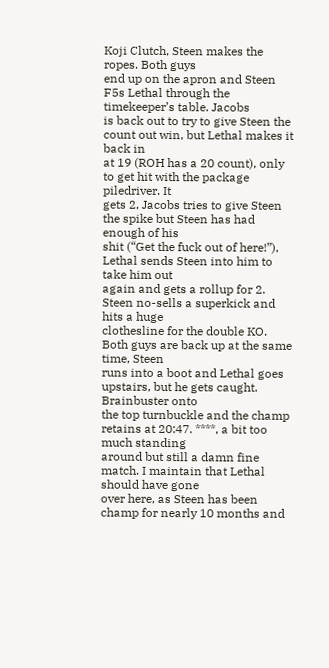Koji Clutch, Steen makes the ropes. Both guys
end up on the apron and Steen F5s Lethal through the timekeeper’s table. Jacobs
is back out to try to give Steen the count out win, but Lethal makes it back in
at 19 (ROH has a 20 count), only to get hit with the package piledriver. It
gets 2, Jacobs tries to give Steen the spike but Steen has had enough of his
shit (“Get the fuck out of here!”), Lethal sends Steen into him to take him out
again and gets a rollup for 2. Steen no-sells a superkick and hits a huge
clothesline for the double KO. Both guys are back up at the same time, Steen
runs into a boot and Lethal goes upstairs, but he gets caught. Brainbuster onto
the top turnbuckle and the champ retains at 20:47. ****, a bit too much standing
around but still a damn fine match. I maintain that Lethal should have gone
over here, as Steen has been champ for nearly 10 months and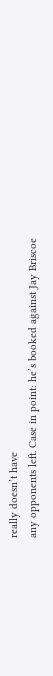really doesn’t have
any opponents left. Case in point: he’s booked against Jay Briscoe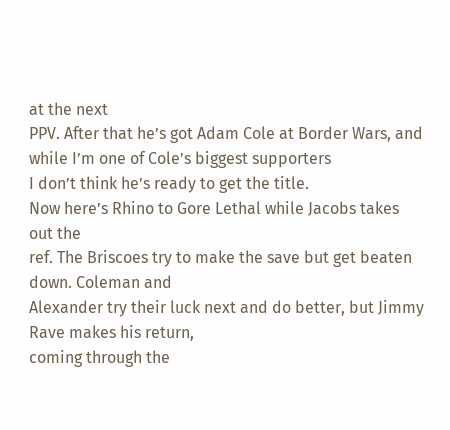at the next
PPV. After that he’s got Adam Cole at Border Wars, and while I’m one of Cole’s biggest supporters
I don’t think he’s ready to get the title.
Now here’s Rhino to Gore Lethal while Jacobs takes out the
ref. The Briscoes try to make the save but get beaten down. Coleman and
Alexander try their luck next and do better, but Jimmy Rave makes his return,
coming through the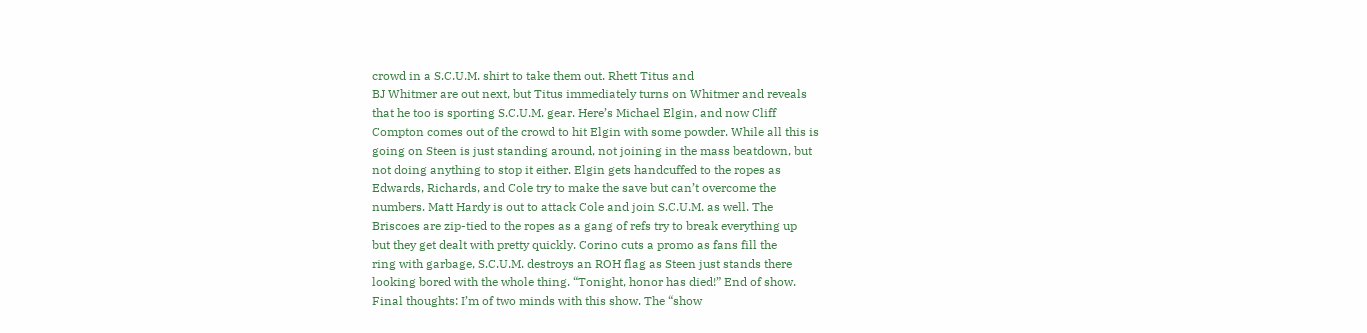crowd in a S.C.U.M. shirt to take them out. Rhett Titus and
BJ Whitmer are out next, but Titus immediately turns on Whitmer and reveals
that he too is sporting S.C.U.M. gear. Here’s Michael Elgin, and now Cliff
Compton comes out of the crowd to hit Elgin with some powder. While all this is
going on Steen is just standing around, not joining in the mass beatdown, but
not doing anything to stop it either. Elgin gets handcuffed to the ropes as
Edwards, Richards, and Cole try to make the save but can’t overcome the
numbers. Matt Hardy is out to attack Cole and join S.C.U.M. as well. The
Briscoes are zip-tied to the ropes as a gang of refs try to break everything up
but they get dealt with pretty quickly. Corino cuts a promo as fans fill the
ring with garbage, S.C.U.M. destroys an ROH flag as Steen just stands there
looking bored with the whole thing. “Tonight, honor has died!” End of show.
Final thoughts: I’m of two minds with this show. The “show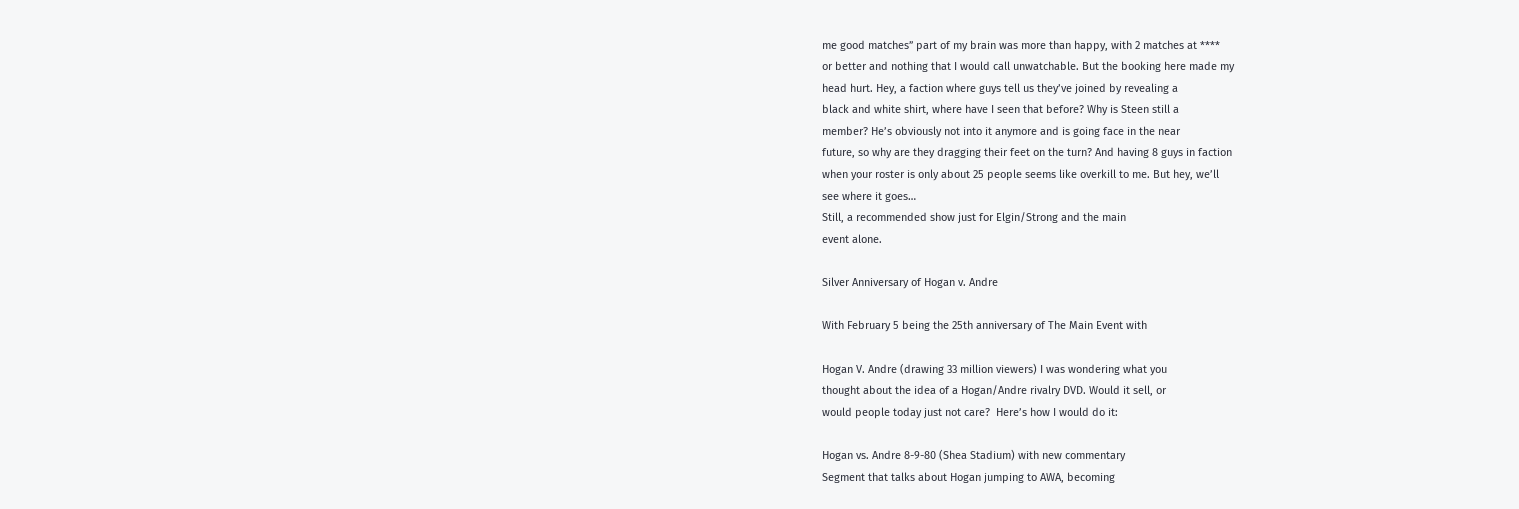me good matches” part of my brain was more than happy, with 2 matches at ****
or better and nothing that I would call unwatchable. But the booking here made my
head hurt. Hey, a faction where guys tell us they’ve joined by revealing a
black and white shirt, where have I seen that before? Why is Steen still a
member? He’s obviously not into it anymore and is going face in the near
future, so why are they dragging their feet on the turn? And having 8 guys in faction
when your roster is only about 25 people seems like overkill to me. But hey, we’ll
see where it goes…
Still, a recommended show just for Elgin/Strong and the main
event alone.

Silver Anniversary of Hogan v. Andre

With February 5 being the 25th anniversary of The Main Event with

Hogan V. Andre (drawing 33 million viewers) I was wondering what you
thought about the idea of a Hogan/Andre rivalry DVD. Would it sell, or
would people today just not care?  Here’s how I would do it:

Hogan vs. Andre 8-9-80 (Shea Stadium) with new commentary
Segment that talks about Hogan jumping to AWA, becoming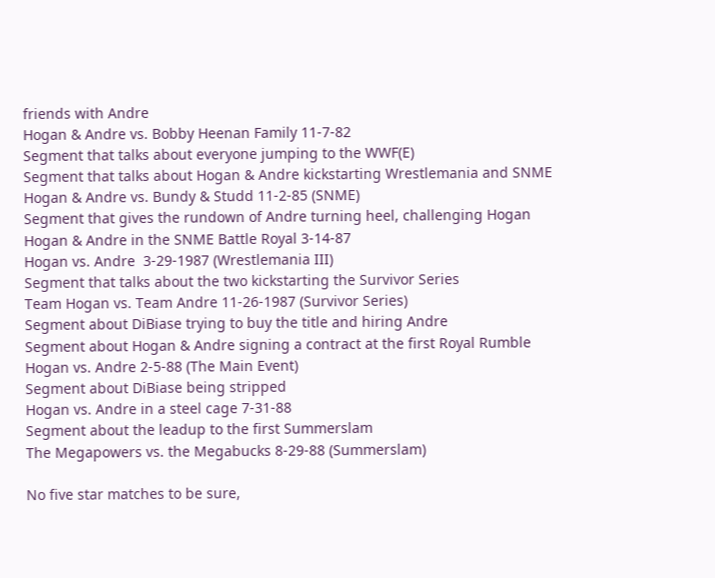friends with Andre
Hogan & Andre vs. Bobby Heenan Family 11-7-82
Segment that talks about everyone jumping to the WWF(E)
Segment that talks about Hogan & Andre kickstarting Wrestlemania and SNME
Hogan & Andre vs. Bundy & Studd 11-2-85 (SNME)
Segment that gives the rundown of Andre turning heel, challenging Hogan
Hogan & Andre in the SNME Battle Royal 3-14-87
Hogan vs. Andre  3-29-1987 (Wrestlemania III)
Segment that talks about the two kickstarting the Survivor Series
Team Hogan vs. Team Andre 11-26-1987 (Survivor Series)
Segment about DiBiase trying to buy the title and hiring Andre
Segment about Hogan & Andre signing a contract at the first Royal Rumble
Hogan vs. Andre 2-5-88 (The Main Event)
Segment about DiBiase being stripped
Hogan vs. Andre in a steel cage 7-31-88
Segment about the leadup to the first Summerslam
The Megapowers vs. the Megabucks 8-29-88 (Summerslam)

No five star matches to be sure,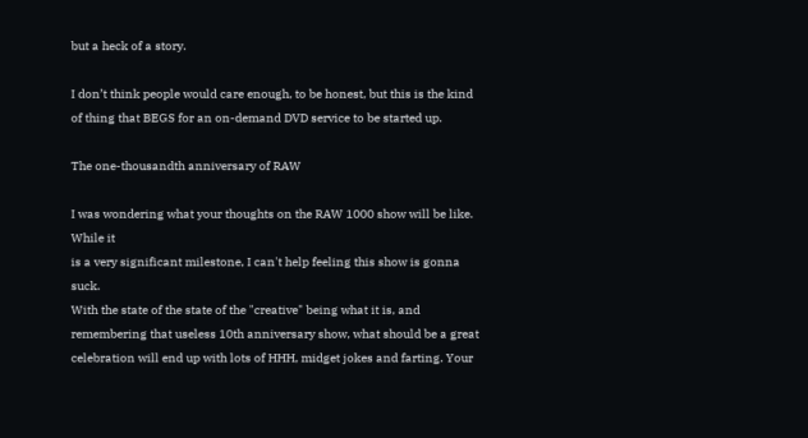but a heck of a story.

I don’t think people would care enough, to be honest, but this is the kind of thing that BEGS for an on-demand DVD service to be started up.

The one-thousandth anniversary of RAW

I was wondering what your thoughts on the RAW 1000 show will be like. While it
is a very significant milestone, I can't help feeling this show is gonna suck.
With the state of the state of the "creative" being what it is, and
remembering that useless 10th anniversary show, what should be a great
celebration will end up with lots of HHH, midget jokes and farting. Your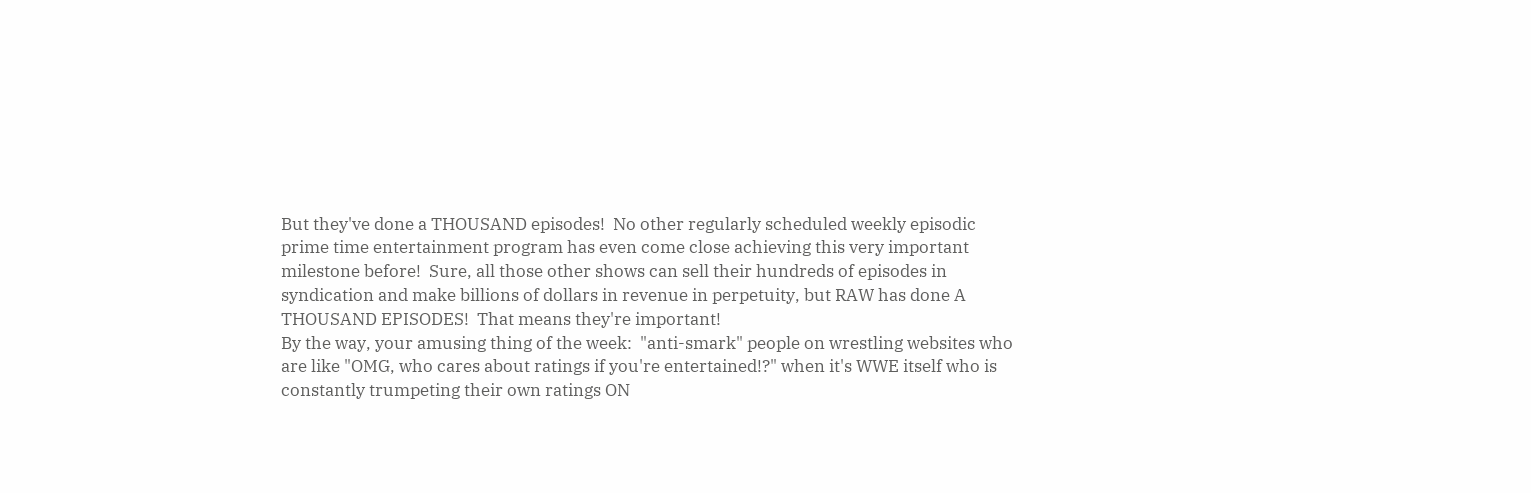But they've done a THOUSAND episodes!  No other regularly scheduled weekly episodic prime time entertainment program has even come close achieving this very important milestone before!  Sure, all those other shows can sell their hundreds of episodes in syndication and make billions of dollars in revenue in perpetuity, but RAW has done A THOUSAND EPISODES!  That means they're important!
By the way, your amusing thing of the week:  "anti-smark" people on wrestling websites who are like "OMG, who cares about ratings if you're entertained!?" when it's WWE itself who is constantly trumpeting their own ratings ON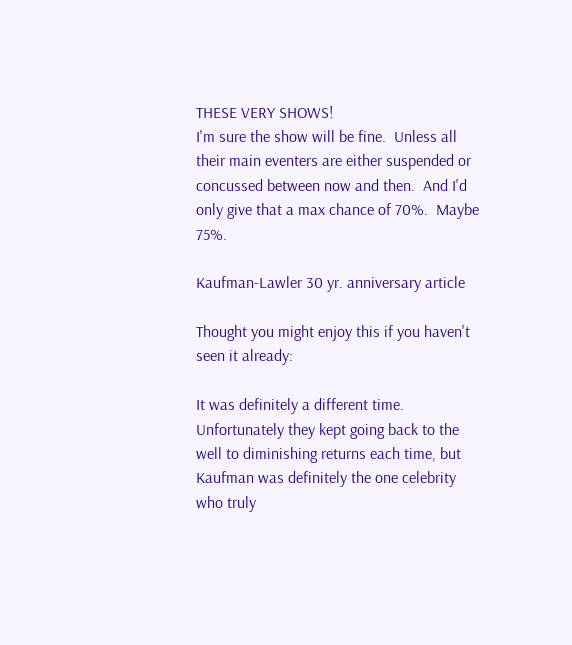THESE VERY SHOWS!
I'm sure the show will be fine.  Unless all their main eventers are either suspended or concussed between now and then.  And I'd only give that a max chance of 70%.  Maybe 75%.

Kaufman-Lawler 30 yr. anniversary article

Thought you might enjoy this if you haven't seen it already:

It was definitely a different time.  Unfortunately they kept going back to the well to diminishing returns each time, but Kaufman was definitely the one celebrity who truly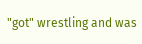"got" wrestling and was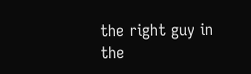the right guy in the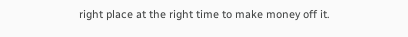right place at the right time to make money off it.